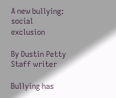A new bullying: social exclusion

By Dustin Petty
Staff writer

Bullying has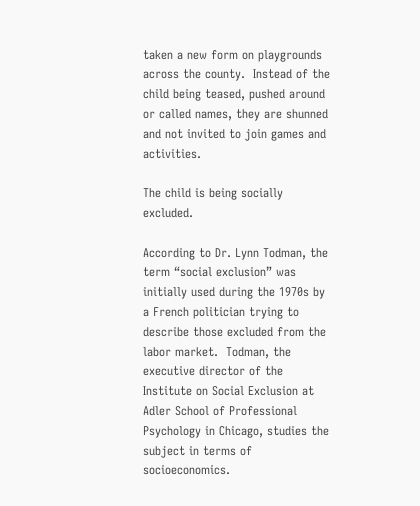taken a new form on playgrounds across the county.  Instead of the child being teased, pushed around or called names, they are shunned and not invited to join games and activities.

The child is being socially excluded.

According to Dr. Lynn Todman, the term “social exclusion” was initially used during the 1970s by a French politician trying to describe those excluded from the labor market.  Todman, the executive director of the Institute on Social Exclusion at Adler School of Professional Psychology in Chicago, studies the subject in terms of socioeconomics.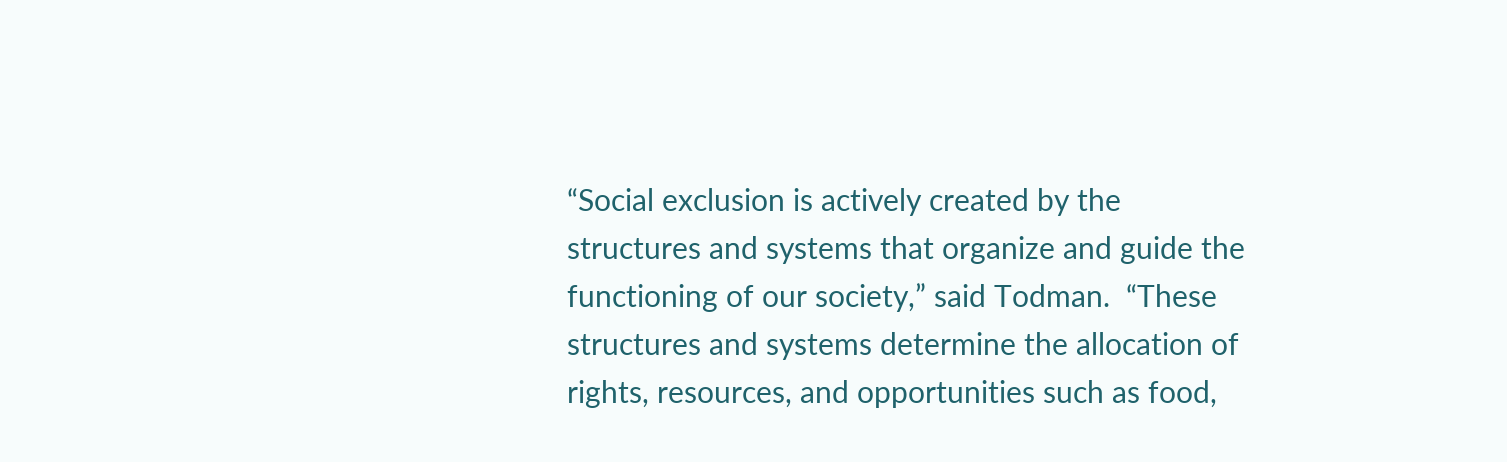“Social exclusion is actively created by the structures and systems that organize and guide the functioning of our society,” said Todman.  “These structures and systems determine the allocation of rights, resources, and opportunities such as food,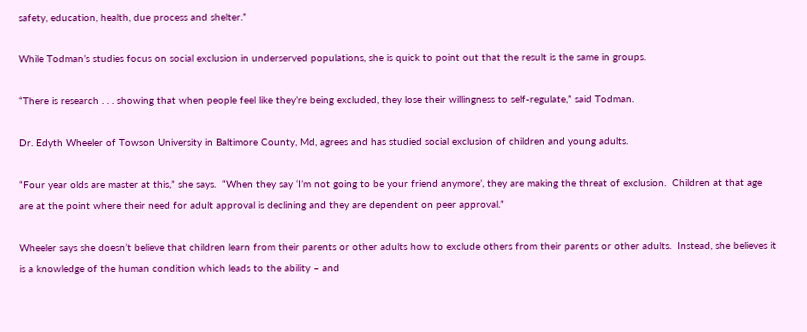safety, education, health, due process and shelter.”

While Todman’s studies focus on social exclusion in underserved populations, she is quick to point out that the result is the same in groups.

“There is research . . . showing that when people feel like they’re being excluded, they lose their willingness to self-regulate,” said Todman.

Dr. Edyth Wheeler of Towson University in Baltimore County, Md, agrees and has studied social exclusion of children and young adults.

“Four year olds are master at this,” she says.  “When they say ‘I’m not going to be your friend anymore’, they are making the threat of exclusion.  Children at that age are at the point where their need for adult approval is declining and they are dependent on peer approval.”

Wheeler says she doesn’t believe that children learn from their parents or other adults how to exclude others from their parents or other adults.  Instead, she believes it is a knowledge of the human condition which leads to the ability – and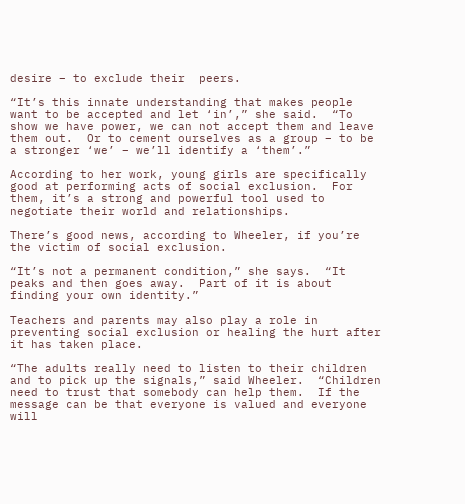desire – to exclude their  peers.

“It’s this innate understanding that makes people want to be accepted and let ‘in’,” she said.  “To show we have power, we can not accept them and leave them out.  Or to cement ourselves as a group – to be a stronger ‘we’ – we’ll identify a ‘them’.”

According to her work, young girls are specifically good at performing acts of social exclusion.  For them, it’s a strong and powerful tool used to negotiate their world and relationships.

There’s good news, according to Wheeler, if you’re the victim of social exclusion.

“It’s not a permanent condition,” she says.  “It peaks and then goes away.  Part of it is about finding your own identity.”

Teachers and parents may also play a role in preventing social exclusion or healing the hurt after it has taken place.

“The adults really need to listen to their children and to pick up the signals,” said Wheeler.  “Children need to trust that somebody can help them.  If the message can be that everyone is valued and everyone will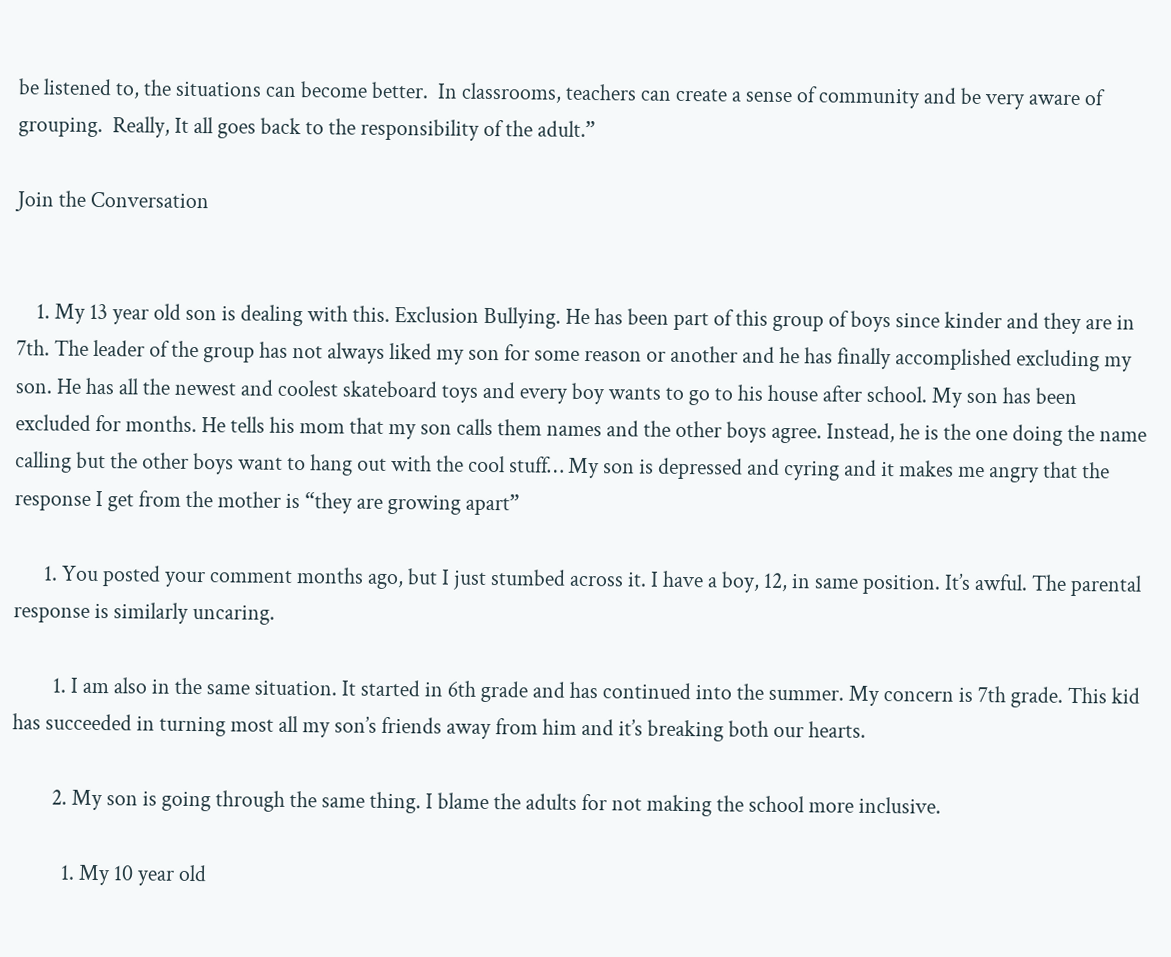be listened to, the situations can become better.  In classrooms, teachers can create a sense of community and be very aware of grouping.  Really, It all goes back to the responsibility of the adult.”

Join the Conversation


    1. My 13 year old son is dealing with this. Exclusion Bullying. He has been part of this group of boys since kinder and they are in 7th. The leader of the group has not always liked my son for some reason or another and he has finally accomplished excluding my son. He has all the newest and coolest skateboard toys and every boy wants to go to his house after school. My son has been excluded for months. He tells his mom that my son calls them names and the other boys agree. Instead, he is the one doing the name calling but the other boys want to hang out with the cool stuff… My son is depressed and cyring and it makes me angry that the response I get from the mother is “they are growing apart”

      1. You posted your comment months ago, but I just stumbed across it. I have a boy, 12, in same position. It’s awful. The parental response is similarly uncaring.

        1. I am also in the same situation. It started in 6th grade and has continued into the summer. My concern is 7th grade. This kid has succeeded in turning most all my son’s friends away from him and it’s breaking both our hearts.

        2. My son is going through the same thing. I blame the adults for not making the school more inclusive.

          1. My 10 year old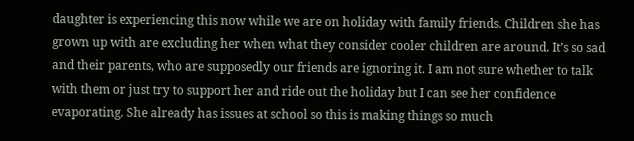daughter is experiencing this now while we are on holiday with family friends. Children she has grown up with are excluding her when what they consider cooler children are around. It’s so sad and their parents, who are supposedly our friends are ignoring it. I am not sure whether to talk with them or just try to support her and ride out the holiday but I can see her confidence evaporating. She already has issues at school so this is making things so much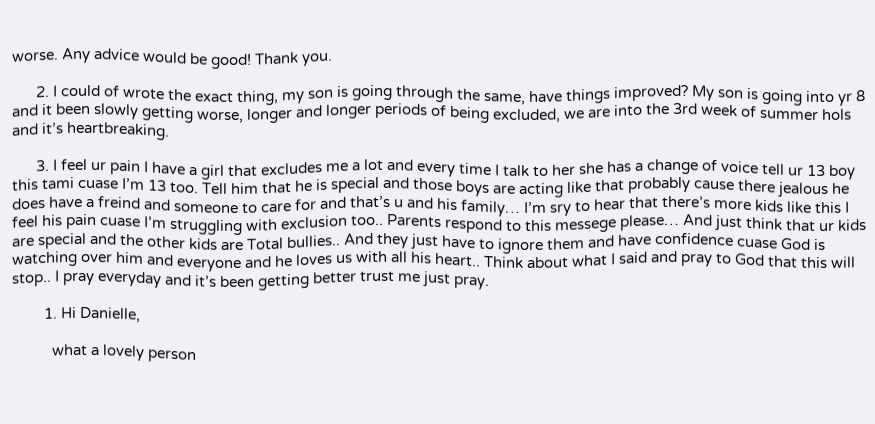worse. Any advice would be good! Thank you.

      2. I could of wrote the exact thing, my son is going through the same, have things improved? My son is going into yr 8 and it been slowly getting worse, longer and longer periods of being excluded, we are into the 3rd week of summer hols and it’s heartbreaking.

      3. I feel ur pain I have a girl that excludes me a lot and every time I talk to her she has a change of voice tell ur 13 boy this tami cuase I’m 13 too. Tell him that he is special and those boys are acting like that probably cause there jealous he does have a freind and someone to care for and that’s u and his family… I’m sry to hear that there’s more kids like this I feel his pain cuase I’m struggling with exclusion too.. Parents respond to this messege please… And just think that ur kids are special and the other kids are Total bullies.. And they just have to ignore them and have confidence cuase God is watching over him and everyone and he loves us with all his heart.. Think about what I said and pray to God that this will stop.. I pray everyday and it’s been getting better trust me just pray.

        1. Hi Danielle,

          what a lovely person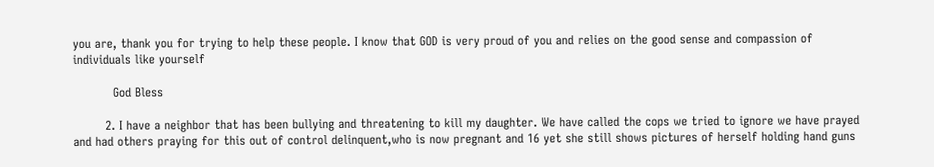you are, thank you for trying to help these people. I know that GOD is very proud of you and relies on the good sense and compassion of individuals like yourself

          God Bless

        2. I have a neighbor that has been bullying and threatening to kill my daughter. We have called the cops we tried to ignore we have prayed and had others praying for this out of control delinquent,who is now pregnant and 16 yet she still shows pictures of herself holding hand guns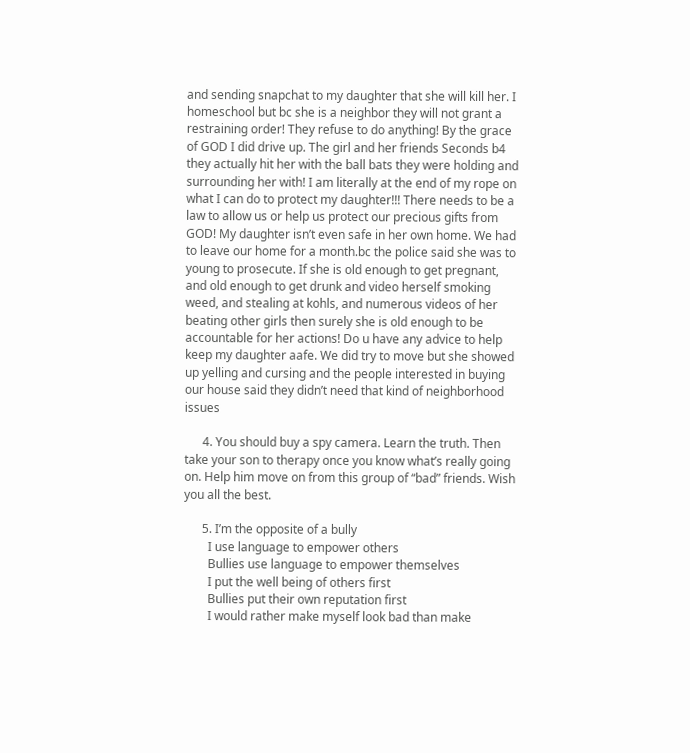and sending snapchat to my daughter that she will kill her. I homeschool but bc she is a neighbor they will not grant a restraining order! They refuse to do anything! By the grace of GOD I did drive up. The girl and her friends Seconds b4 they actually hit her with the ball bats they were holding and surrounding her with! I am literally at the end of my rope on what I can do to protect my daughter!!! There needs to be a law to allow us or help us protect our precious gifts from GOD! My daughter isn’t even safe in her own home. We had to leave our home for a month.bc the police said she was to young to prosecute. If she is old enough to get pregnant, and old enough to get drunk and video herself smoking weed, and stealing at kohls, and numerous videos of her beating other girls then surely she is old enough to be accountable for her actions! Do u have any advice to help keep my daughter aafe. We did try to move but she showed up yelling and cursing and the people interested in buying our house said they didn’t need that kind of neighborhood issues

      4. You should buy a spy camera. Learn the truth. Then take your son to therapy once you know what’s really going on. Help him move on from this group of “bad” friends. Wish you all the best.

      5. I’m the opposite of a bully
        I use language to empower others
        Bullies use language to empower themselves
        I put the well being of others first
        Bullies put their own reputation first
        I would rather make myself look bad than make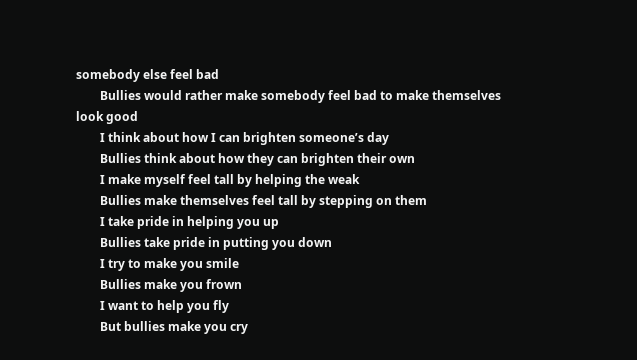somebody else feel bad
        Bullies would rather make somebody feel bad to make themselves look good
        I think about how I can brighten someone’s day
        Bullies think about how they can brighten their own
        I make myself feel tall by helping the weak
        Bullies make themselves feel tall by stepping on them
        I take pride in helping you up
        Bullies take pride in putting you down
        I try to make you smile
        Bullies make you frown
        I want to help you fly
        But bullies make you cry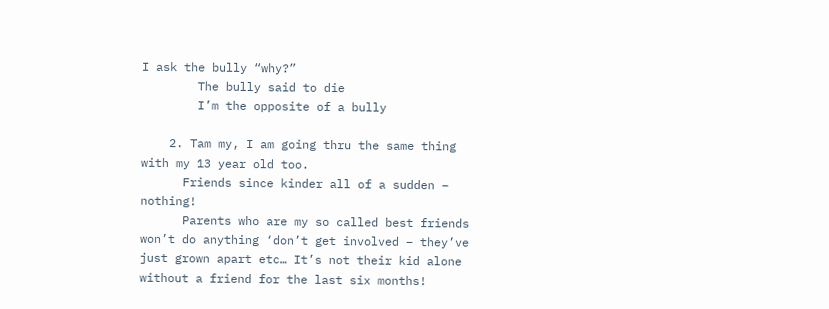I ask the bully “why?”
        The bully said to die
        I’m the opposite of a bully

    2. Tam my, I am going thru the same thing with my 13 year old too.
      Friends since kinder all of a sudden – nothing!
      Parents who are my so called best friends won’t do anything ‘don’t get involved – they’ve just grown apart etc… It’s not their kid alone without a friend for the last six months!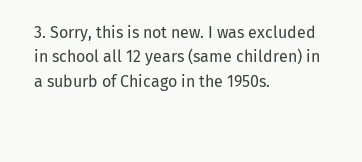3. Sorry, this is not new. I was excluded in school all 12 years (same children) in a suburb of Chicago in the 1950s.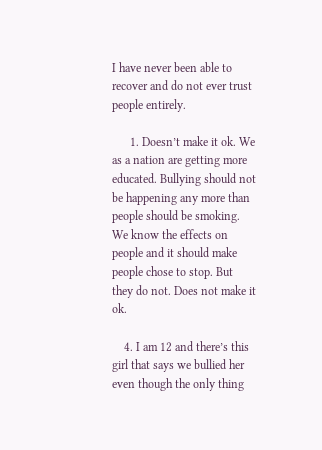I have never been able to recover and do not ever trust people entirely.

      1. Doesn’t make it ok. We as a nation are getting more educated. Bullying should not be happening any more than people should be smoking. We know the effects on people and it should make people chose to stop. But they do not. Does not make it ok.

    4. I am 12 and there’s this girl that says we bullied her even though the only thing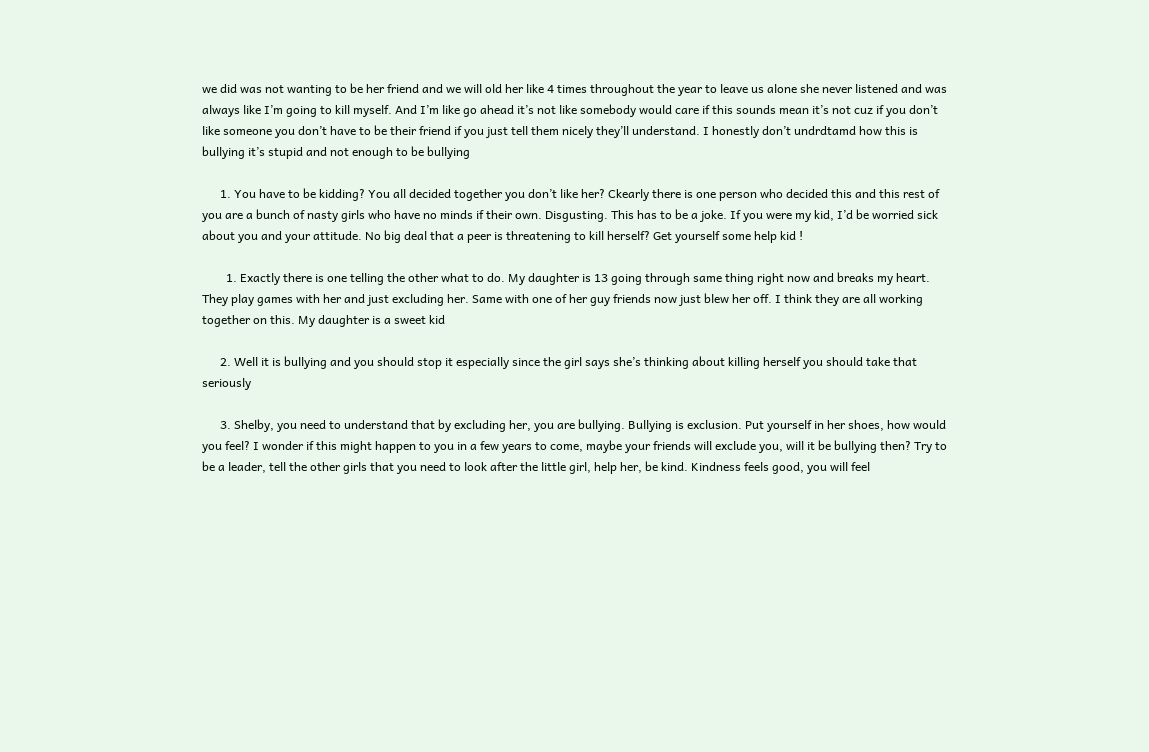we did was not wanting to be her friend and we will old her like 4 times throughout the year to leave us alone she never listened and was always like I’m going to kill myself. And I’m like go ahead it’s not like somebody would care if this sounds mean it’s not cuz if you don’t like someone you don’t have to be their friend if you just tell them nicely they’ll understand. I honestly don’t undrdtamd how this is bullying it’s stupid and not enough to be bullying

      1. You have to be kidding? You all decided together you don’t like her? Ckearly there is one person who decided this and this rest of you are a bunch of nasty girls who have no minds if their own. Disgusting. This has to be a joke. If you were my kid, I’d be worried sick about you and your attitude. No big deal that a peer is threatening to kill herself? Get yourself some help kid !

        1. Exactly there is one telling the other what to do. My daughter is 13 going through same thing right now and breaks my heart. They play games with her and just excluding her. Same with one of her guy friends now just blew her off. I think they are all working together on this. My daughter is a sweet kid

      2. Well it is bullying and you should stop it especially since the girl says she’s thinking about killing herself you should take that seriously

      3. Shelby, you need to understand that by excluding her, you are bullying. Bullying is exclusion. Put yourself in her shoes, how would you feel? I wonder if this might happen to you in a few years to come, maybe your friends will exclude you, will it be bullying then? Try to be a leader, tell the other girls that you need to look after the little girl, help her, be kind. Kindness feels good, you will feel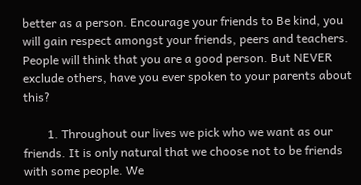better as a person. Encourage your friends to Be kind, you will gain respect amongst your friends, peers and teachers. People will think that you are a good person. But NEVER exclude others, have you ever spoken to your parents about this?

        1. Throughout our lives we pick who we want as our friends. It is only natural that we choose not to be friends with some people. We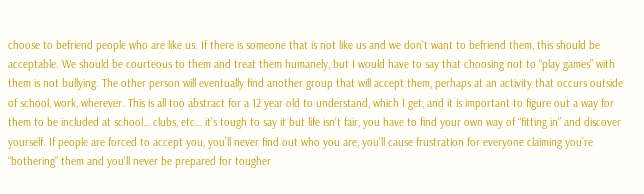choose to befriend people who are like us. If there is someone that is not like us and we don’t want to befriend them, this should be acceptable. We should be courteous to them and treat them humanely, but I would have to say that choosing not to “play games” with them is not bullying. The other person will eventually find another group that will accept them, perhaps at an activity that occurs outside of school, work, wherever. This is all too abstract for a 12 year old to understand, which I get, and it is important to figure out a way for them to be included at school… clubs, etc… it’s tough to say it but life isn’t fair, you have to find your own way of “fitting in” and discover yourself. If people are forced to accept you, you’ll never find out who you are, you’ll cause frustration for everyone claiming you’re “bothering” them and you’ll never be prepared for tougher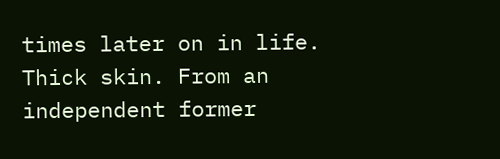times later on in life. Thick skin. From an independent former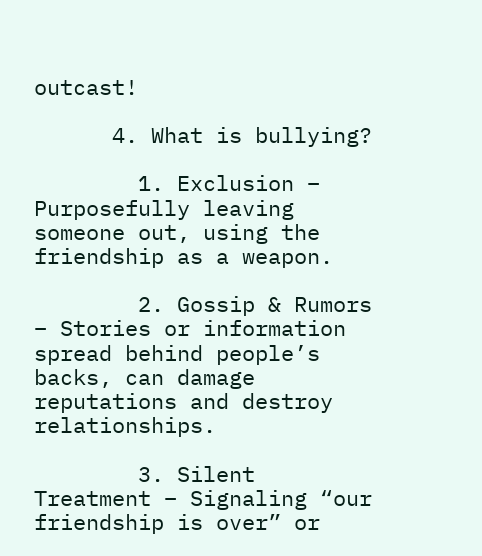outcast!

      4. What is bullying?

        1. Exclusion – Purposefully leaving someone out, using the friendship as a weapon.

        2. Gossip & Rumors – Stories or information spread behind people’s backs, can damage reputations and destroy relationships.

        3. Silent Treatment – Signaling “our friendship is over” or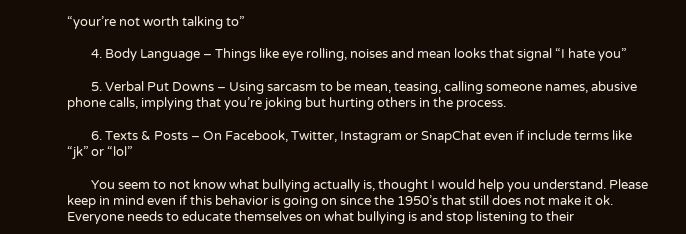“your’re not worth talking to”

        4. Body Language – Things like eye rolling, noises and mean looks that signal “I hate you”

        5. Verbal Put Downs – Using sarcasm to be mean, teasing, calling someone names, abusive phone calls, implying that you’re joking but hurting others in the process.

        6. Texts & Posts – On Facebook, Twitter, Instagram or SnapChat even if include terms like “jk” or “lol”

        You seem to not know what bullying actually is, thought I would help you understand. Please keep in mind even if this behavior is going on since the 1950’s that still does not make it ok. Everyone needs to educate themselves on what bullying is and stop listening to their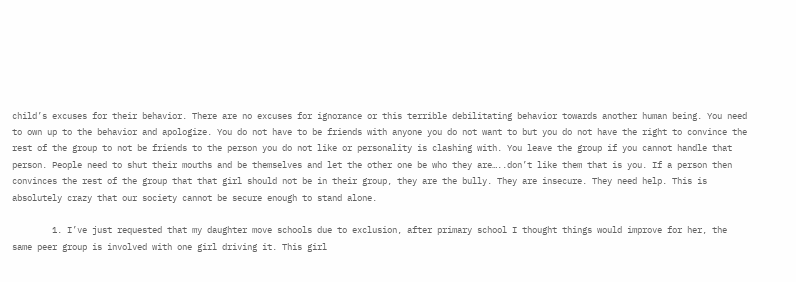child’s excuses for their behavior. There are no excuses for ignorance or this terrible debilitating behavior towards another human being. You need to own up to the behavior and apologize. You do not have to be friends with anyone you do not want to but you do not have the right to convince the rest of the group to not be friends to the person you do not like or personality is clashing with. You leave the group if you cannot handle that person. People need to shut their mouths and be themselves and let the other one be who they are…..don’t like them that is you. If a person then convinces the rest of the group that that girl should not be in their group, they are the bully. They are insecure. They need help. This is absolutely crazy that our society cannot be secure enough to stand alone.

        1. I’ve just requested that my daughter move schools due to exclusion, after primary school I thought things would improve for her, the same peer group is involved with one girl driving it. This girl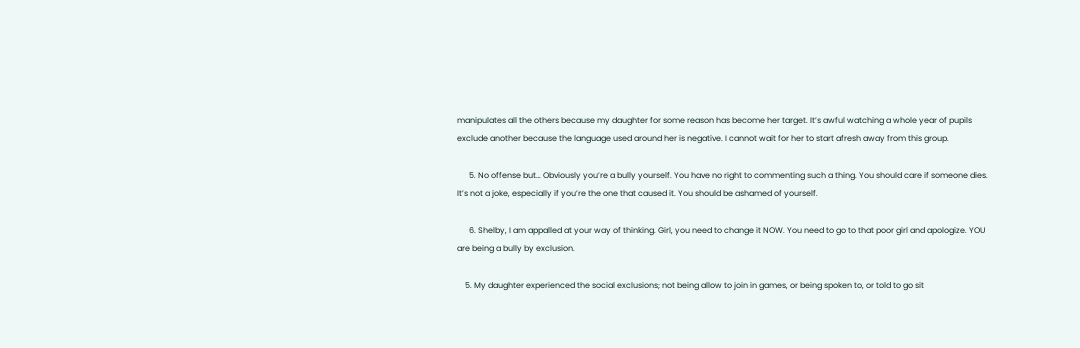manipulates all the others because my daughter for some reason has become her target. It’s awful watching a whole year of pupils exclude another because the language used around her is negative. I cannot wait for her to start afresh away from this group.

      5. No offense but… Obviously you’re a bully yourself. You have no right to commenting such a thing. You should care if someone dies. It’s not a joke, especially if you’re the one that caused it. You should be ashamed of yourself.

      6. Shelby, I am appalled at your way of thinking. Girl, you need to change it NOW. You need to go to that poor girl and apologize. YOU are being a bully by exclusion.

    5. My daughter experienced the social exclusions; not being allow to join in games, or being spoken to, or told to go sit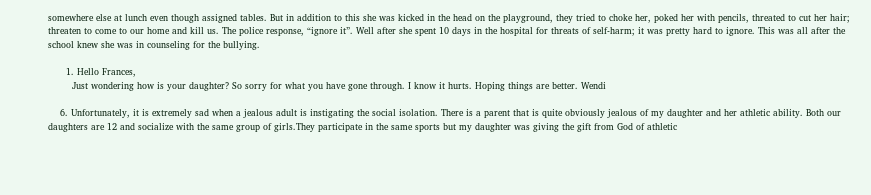somewhere else at lunch even though assigned tables. But in addition to this she was kicked in the head on the playground, they tried to choke her, poked her with pencils, threated to cut her hair; threaten to come to our home and kill us. The police response, “ignore it”. Well after she spent 10 days in the hospital for threats of self-harm; it was pretty hard to ignore. This was all after the school knew she was in counseling for the bullying.

      1. Hello Frances,
        Just wondering how is your daughter? So sorry for what you have gone through. I know it hurts. Hoping things are better. Wendi

    6. Unfortunately, it is extremely sad when a jealous adult is instigating the social isolation. There is a parent that is quite obviously jealous of my daughter and her athletic ability. Both our daughters are 12 and socialize with the same group of girls.They participate in the same sports but my daughter was giving the gift from God of athletic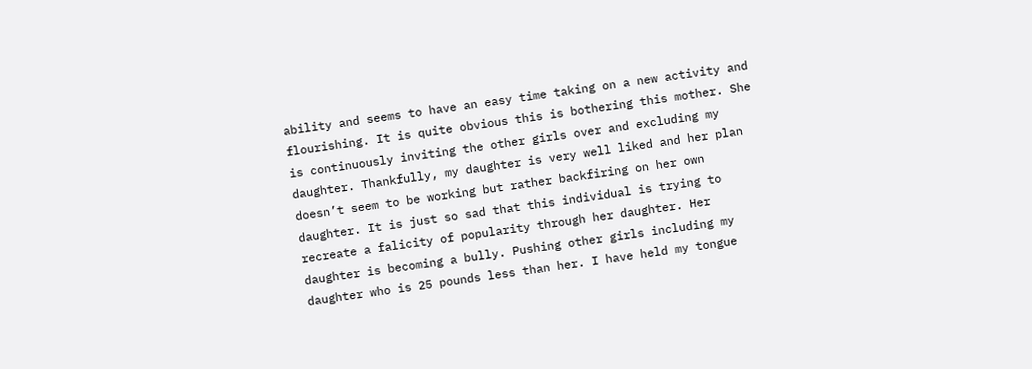ability and seems to have an easy time taking on a new activity and flourishing. It is quite obvious this is bothering this mother. She is continuously inviting the other girls over and excluding my daughter. Thankfully, my daughter is very well liked and her plan doesn’t seem to be working but rather backfiring on her own daughter. It is just so sad that this individual is trying to recreate a falicity of popularity through her daughter. Her daughter is becoming a bully. Pushing other girls including my daughter who is 25 pounds less than her. I have held my tongue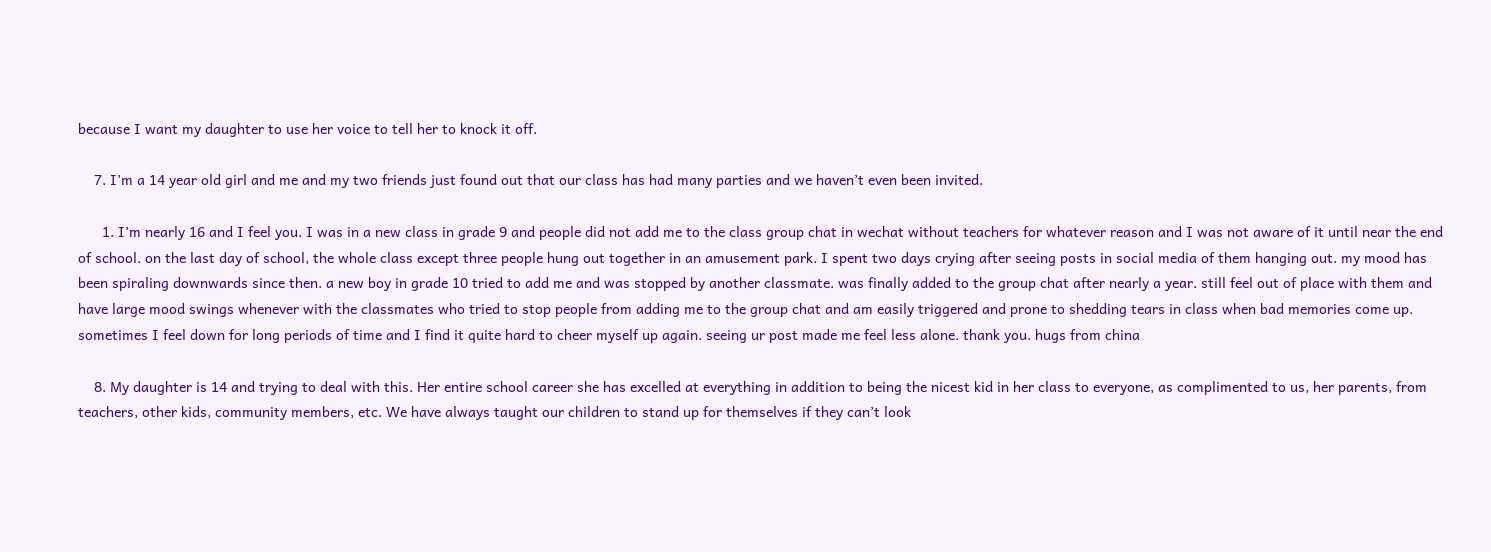because I want my daughter to use her voice to tell her to knock it off.

    7. I’m a 14 year old girl and me and my two friends just found out that our class has had many parties and we haven’t even been invited.

      1. I’m nearly 16 and I feel you. I was in a new class in grade 9 and people did not add me to the class group chat in wechat without teachers for whatever reason and I was not aware of it until near the end of school. on the last day of school, the whole class except three people hung out together in an amusement park. I spent two days crying after seeing posts in social media of them hanging out. my mood has been spiraling downwards since then. a new boy in grade 10 tried to add me and was stopped by another classmate. was finally added to the group chat after nearly a year. still feel out of place with them and have large mood swings whenever with the classmates who tried to stop people from adding me to the group chat and am easily triggered and prone to shedding tears in class when bad memories come up. sometimes I feel down for long periods of time and I find it quite hard to cheer myself up again. seeing ur post made me feel less alone. thank you. hugs from china

    8. My daughter is 14 and trying to deal with this. Her entire school career she has excelled at everything in addition to being the nicest kid in her class to everyone, as complimented to us, her parents, from teachers, other kids, community members, etc. We have always taught our children to stand up for themselves if they can’t look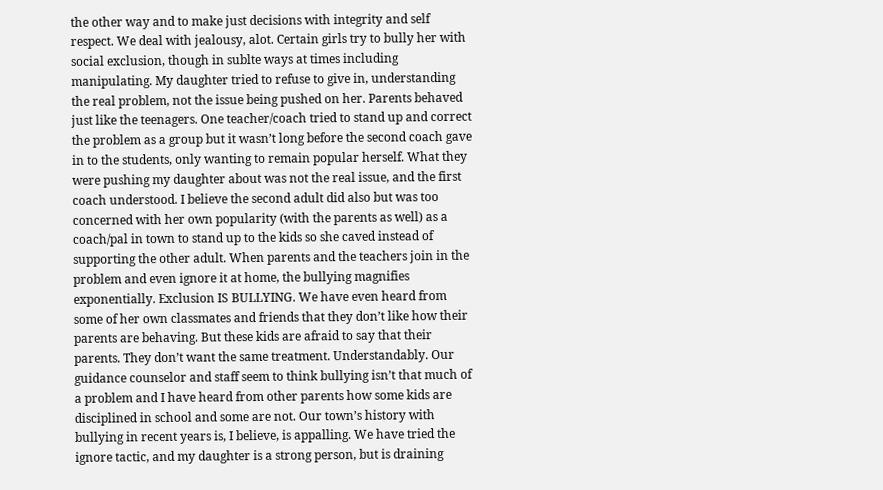the other way and to make just decisions with integrity and self respect. We deal with jealousy, alot. Certain girls try to bully her with social exclusion, though in sublte ways at times including manipulating. My daughter tried to refuse to give in, understanding the real problem, not the issue being pushed on her. Parents behaved just like the teenagers. One teacher/coach tried to stand up and correct the problem as a group but it wasn’t long before the second coach gave in to the students, only wanting to remain popular herself. What they were pushing my daughter about was not the real issue, and the first coach understood. I believe the second adult did also but was too concerned with her own popularity (with the parents as well) as a coach/pal in town to stand up to the kids so she caved instead of supporting the other adult. When parents and the teachers join in the problem and even ignore it at home, the bullying magnifies exponentially. Exclusion IS BULLYING. We have even heard from some of her own classmates and friends that they don’t like how their parents are behaving. But these kids are afraid to say that their parents. They don’t want the same treatment. Understandably. Our guidance counselor and staff seem to think bullying isn’t that much of a problem and I have heard from other parents how some kids are disciplined in school and some are not. Our town’s history with bullying in recent years is, I believe, is appalling. We have tried the ignore tactic, and my daughter is a strong person, but is draining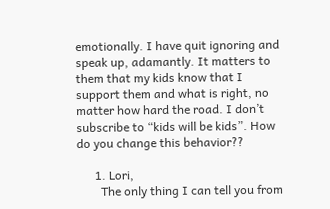emotionally. I have quit ignoring and speak up, adamantly. It matters to them that my kids know that I support them and what is right, no matter how hard the road. I don’t subscribe to “kids will be kids”. How do you change this behavior??

      1. Lori,
        The only thing I can tell you from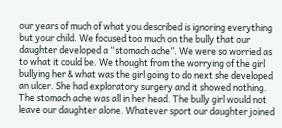our years of much of what you described is ignoring everything but your child. We focused too much on the bully that our daughter developed a “stomach ache”. We were so worried as to what it could be. We thought from the worrying of the girl bullying her & what was the girl going to do next she developed an ulcer. She had exploratory surgery and it showed nothing. The stomach ache was all in her head. The bully girl would not leave our daughter alone. Whatever sport our daughter joined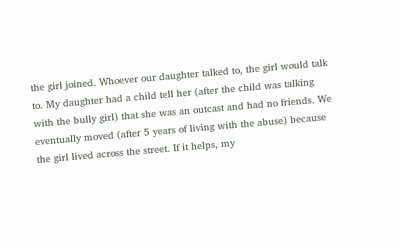the girl joined. Whoever our daughter talked to, the girl would talk to. My daughter had a child tell her (after the child was talking with the bully girl) that she was an outcast and had no friends. We eventually moved (after 5 years of living with the abuse) because the girl lived across the street. If it helps, my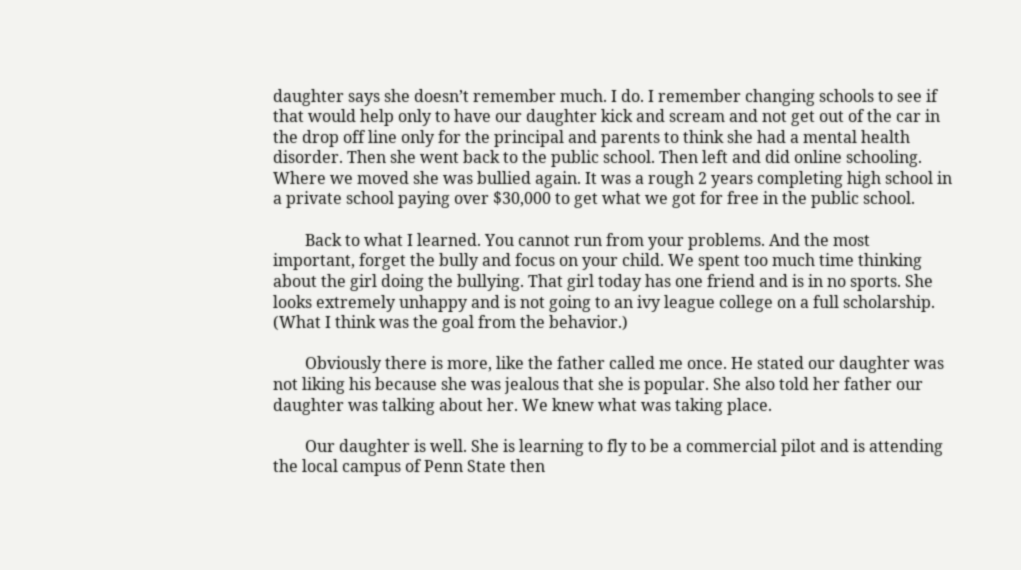daughter says she doesn’t remember much. I do. I remember changing schools to see if that would help only to have our daughter kick and scream and not get out of the car in the drop off line only for the principal and parents to think she had a mental health disorder. Then she went back to the public school. Then left and did online schooling. Where we moved she was bullied again. It was a rough 2 years completing high school in a private school paying over $30,000 to get what we got for free in the public school.

        Back to what I learned. You cannot run from your problems. And the most important, forget the bully and focus on your child. We spent too much time thinking about the girl doing the bullying. That girl today has one friend and is in no sports. She looks extremely unhappy and is not going to an ivy league college on a full scholarship. (What I think was the goal from the behavior.)

        Obviously there is more, like the father called me once. He stated our daughter was not liking his because she was jealous that she is popular. She also told her father our daughter was talking about her. We knew what was taking place.

        Our daughter is well. She is learning to fly to be a commercial pilot and is attending the local campus of Penn State then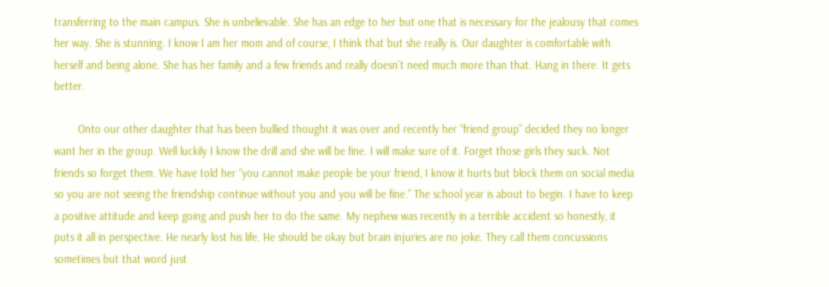transferring to the main campus. She is unbelievable. She has an edge to her but one that is necessary for the jealousy that comes her way. She is stunning. I know I am her mom and of course, I think that but she really is. Our daughter is comfortable with herself and being alone. She has her family and a few friends and really doesn’t need much more than that. Hang in there. It gets better.

        Onto our other daughter that has been bullied thought it was over and recently her “friend group” decided they no longer want her in the group. Well luckily I know the drill and she will be fine. I will make sure of it. Forget those girls they suck. Not friends so forget them. We have told her “you cannot make people be your friend, I know it hurts but block them on social media so you are not seeing the friendship continue without you and you will be fine.” The school year is about to begin. I have to keep a positive attitude and keep going and push her to do the same. My nephew was recently in a terrible accident so honestly, it puts it all in perspective. He nearly lost his life. He should be okay but brain injuries are no joke. They call them concussions sometimes but that word just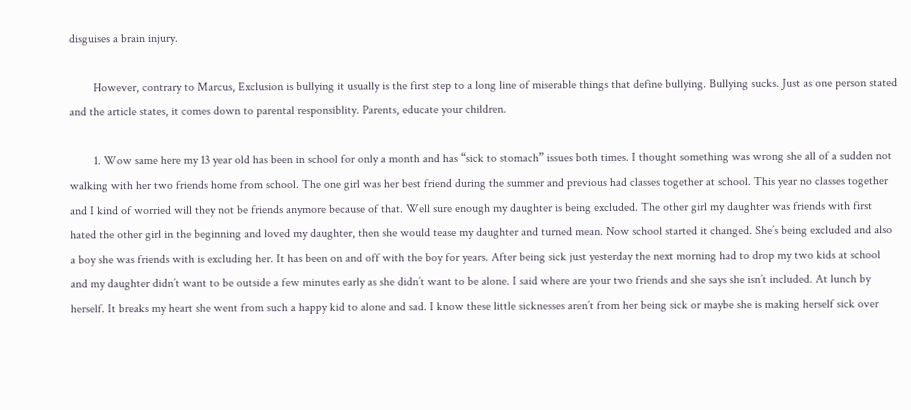disguises a brain injury.

        However, contrary to Marcus, Exclusion is bullying it usually is the first step to a long line of miserable things that define bullying. Bullying sucks. Just as one person stated and the article states, it comes down to parental responsiblity. Parents, educate your children.

        1. Wow same here my 13 year old has been in school for only a month and has “sick to stomach” issues both times. I thought something was wrong she all of a sudden not walking with her two friends home from school. The one girl was her best friend during the summer and previous had classes together at school. This year no classes together and I kind of worried will they not be friends anymore because of that. Well sure enough my daughter is being excluded. The other girl my daughter was friends with first hated the other girl in the beginning and loved my daughter, then she would tease my daughter and turned mean. Now school started it changed. She’s being excluded and also a boy she was friends with is excluding her. It has been on and off with the boy for years. After being sick just yesterday the next morning had to drop my two kids at school and my daughter didn’t want to be outside a few minutes early as she didn’t want to be alone. I said where are your two friends and she says she isn’t included. At lunch by herself. It breaks my heart she went from such a happy kid to alone and sad. I know these little sicknesses aren’t from her being sick or maybe she is making herself sick over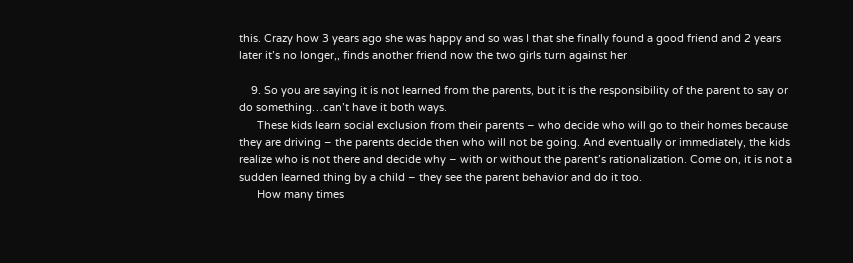this. Crazy how 3 years ago she was happy and so was I that she finally found a good friend and 2 years later it’s no longer,, finds another friend now the two girls turn against her

    9. So you are saying it is not learned from the parents, but it is the responsibility of the parent to say or do something…can’t have it both ways.
      These kids learn social exclusion from their parents – who decide who will go to their homes because they are driving – the parents decide then who will not be going. And eventually or immediately, the kids realize who is not there and decide why – with or without the parent’s rationalization. Come on, it is not a sudden learned thing by a child – they see the parent behavior and do it too.
      How many times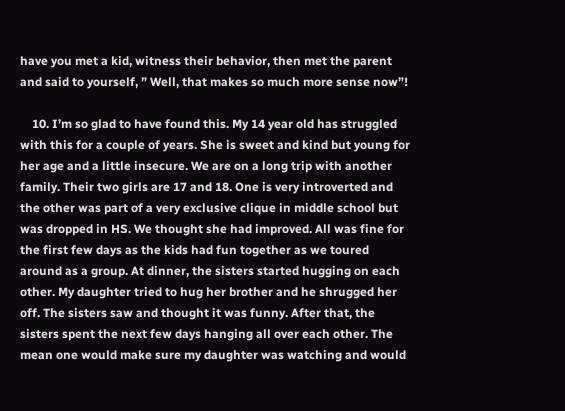have you met a kid, witness their behavior, then met the parent and said to yourself, ” Well, that makes so much more sense now”!

    10. I’m so glad to have found this. My 14 year old has struggled with this for a couple of years. She is sweet and kind but young for her age and a little insecure. We are on a long trip with another family. Their two girls are 17 and 18. One is very introverted and the other was part of a very exclusive clique in middle school but was dropped in HS. We thought she had improved. All was fine for the first few days as the kids had fun together as we toured around as a group. At dinner, the sisters started hugging on each other. My daughter tried to hug her brother and he shrugged her off. The sisters saw and thought it was funny. After that, the sisters spent the next few days hanging all over each other. The mean one would make sure my daughter was watching and would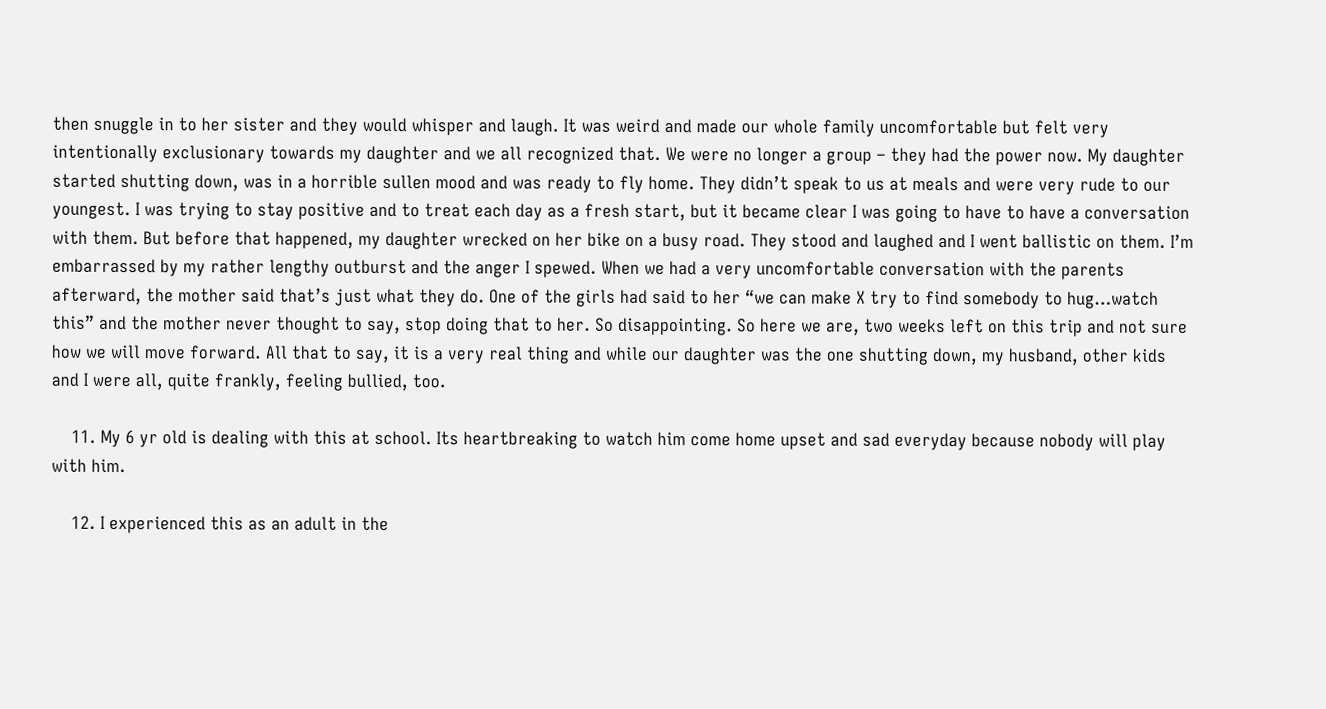then snuggle in to her sister and they would whisper and laugh. It was weird and made our whole family uncomfortable but felt very intentionally exclusionary towards my daughter and we all recognized that. We were no longer a group – they had the power now. My daughter started shutting down, was in a horrible sullen mood and was ready to fly home. They didn’t speak to us at meals and were very rude to our youngest. I was trying to stay positive and to treat each day as a fresh start, but it became clear I was going to have to have a conversation with them. But before that happened, my daughter wrecked on her bike on a busy road. They stood and laughed and I went ballistic on them. I’m embarrassed by my rather lengthy outburst and the anger I spewed. When we had a very uncomfortable conversation with the parents afterward, the mother said that’s just what they do. One of the girls had said to her “we can make X try to find somebody to hug…watch this” and the mother never thought to say, stop doing that to her. So disappointing. So here we are, two weeks left on this trip and not sure how we will move forward. All that to say, it is a very real thing and while our daughter was the one shutting down, my husband, other kids and I were all, quite frankly, feeling bullied, too.

    11. My 6 yr old is dealing with this at school. Its heartbreaking to watch him come home upset and sad everyday because nobody will play with him.

    12. I experienced this as an adult in the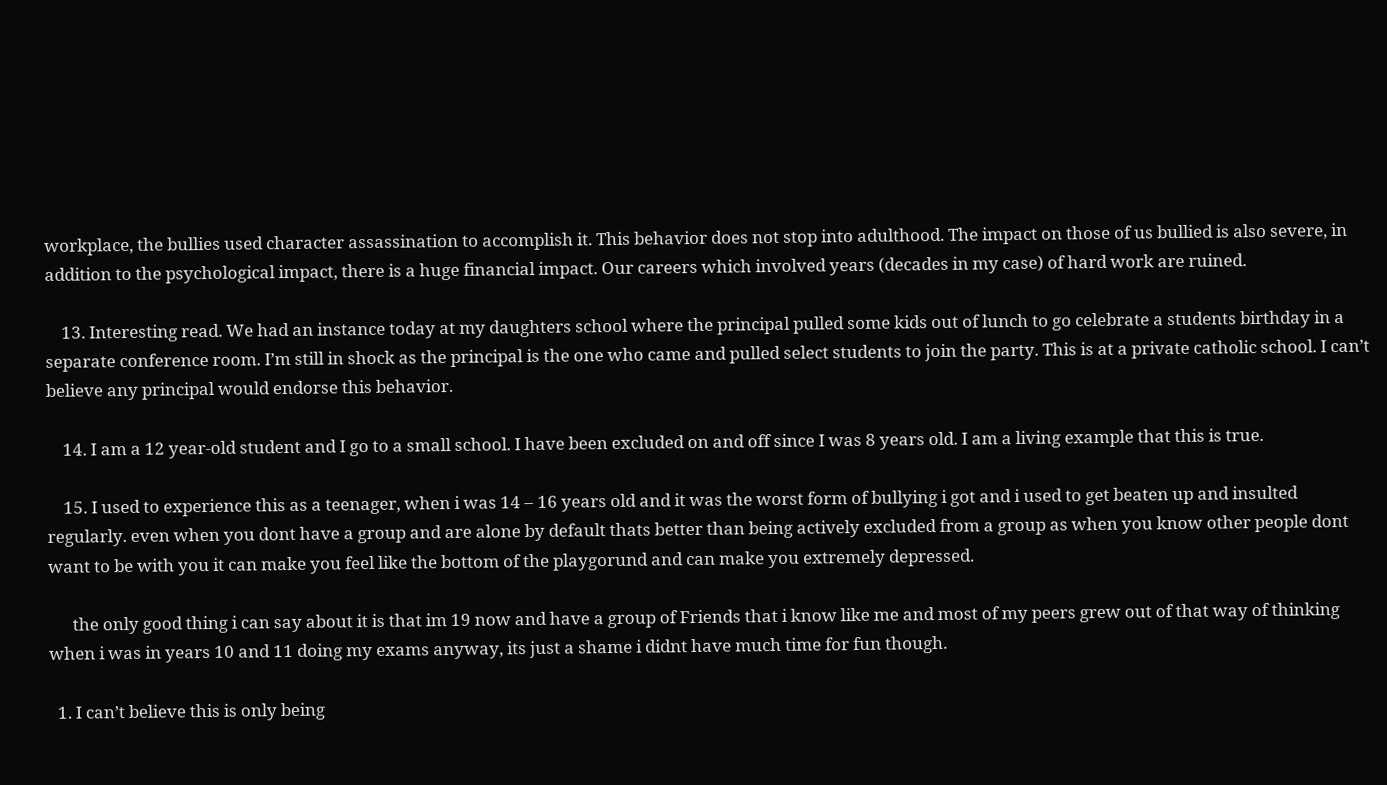workplace, the bullies used character assassination to accomplish it. This behavior does not stop into adulthood. The impact on those of us bullied is also severe, in addition to the psychological impact, there is a huge financial impact. Our careers which involved years (decades in my case) of hard work are ruined.

    13. Interesting read. We had an instance today at my daughters school where the principal pulled some kids out of lunch to go celebrate a students birthday in a separate conference room. I’m still in shock as the principal is the one who came and pulled select students to join the party. This is at a private catholic school. I can’t believe any principal would endorse this behavior.

    14. I am a 12 year-old student and I go to a small school. I have been excluded on and off since I was 8 years old. I am a living example that this is true.

    15. I used to experience this as a teenager, when i was 14 – 16 years old and it was the worst form of bullying i got and i used to get beaten up and insulted regularly. even when you dont have a group and are alone by default thats better than being actively excluded from a group as when you know other people dont want to be with you it can make you feel like the bottom of the playgorund and can make you extremely depressed.

      the only good thing i can say about it is that im 19 now and have a group of Friends that i know like me and most of my peers grew out of that way of thinking when i was in years 10 and 11 doing my exams anyway, its just a shame i didnt have much time for fun though.

  1. I can’t believe this is only being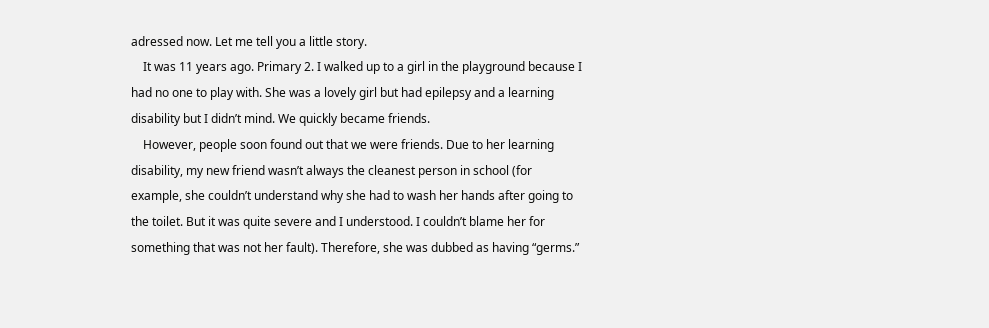adressed now. Let me tell you a little story.
    It was 11 years ago. Primary 2. I walked up to a girl in the playground because I had no one to play with. She was a lovely girl but had epilepsy and a learning disability but I didn’t mind. We quickly became friends.
    However, people soon found out that we were friends. Due to her learning disability, my new friend wasn’t always the cleanest person in school (for example, she couldn’t understand why she had to wash her hands after going to the toilet. But it was quite severe and I understood. I couldn’t blame her for something that was not her fault). Therefore, she was dubbed as having “germs.”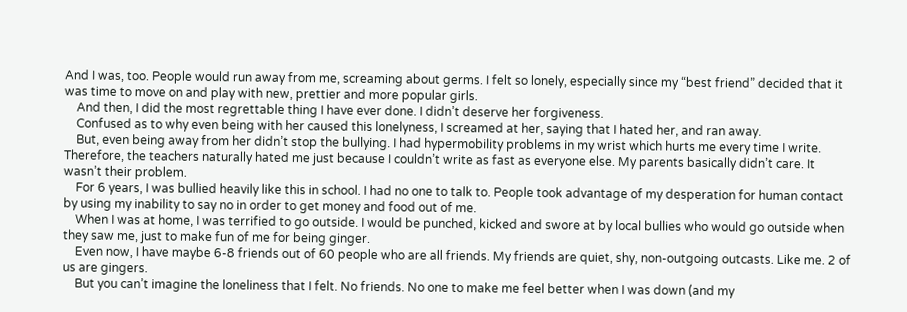And I was, too. People would run away from me, screaming about germs. I felt so lonely, especially since my “best friend” decided that it was time to move on and play with new, prettier and more popular girls.
    And then, I did the most regrettable thing I have ever done. I didn’t deserve her forgiveness.
    Confused as to why even being with her caused this lonelyness, I screamed at her, saying that I hated her, and ran away.
    But, even being away from her didn’t stop the bullying. I had hypermobility problems in my wrist which hurts me every time I write. Therefore, the teachers naturally hated me just because I couldn’t write as fast as everyone else. My parents basically didn’t care. It wasn’t their problem.
    For 6 years, I was bullied heavily like this in school. I had no one to talk to. People took advantage of my desperation for human contact by using my inability to say no in order to get money and food out of me.
    When I was at home, I was terrified to go outside. I would be punched, kicked and swore at by local bullies who would go outside when they saw me, just to make fun of me for being ginger.
    Even now, I have maybe 6-8 friends out of 60 people who are all friends. My friends are quiet, shy, non-outgoing outcasts. Like me. 2 of us are gingers.
    But you can’t imagine the loneliness that I felt. No friends. No one to make me feel better when I was down (and my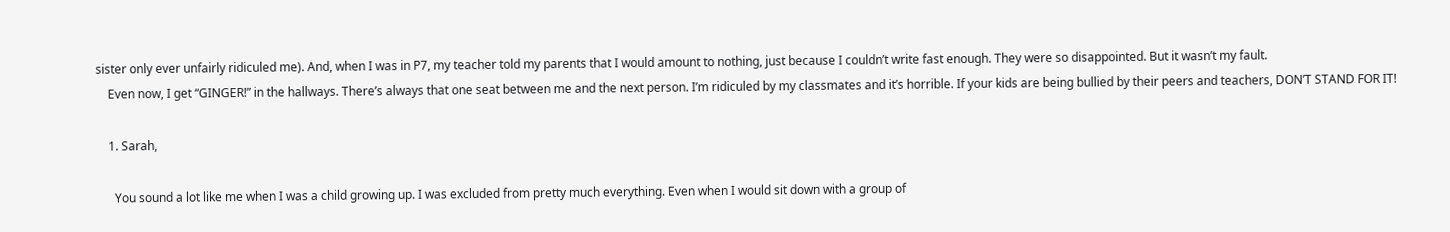sister only ever unfairly ridiculed me). And, when I was in P7, my teacher told my parents that I would amount to nothing, just because I couldn’t write fast enough. They were so disappointed. But it wasn’t my fault.
    Even now, I get “GINGER!” in the hallways. There’s always that one seat between me and the next person. I’m ridiculed by my classmates and it’s horrible. If your kids are being bullied by their peers and teachers, DON’T STAND FOR IT!

    1. Sarah,

      You sound a lot like me when I was a child growing up. I was excluded from pretty much everything. Even when I would sit down with a group of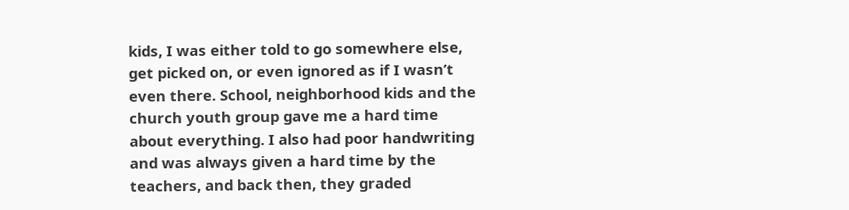kids, I was either told to go somewhere else, get picked on, or even ignored as if I wasn’t even there. School, neighborhood kids and the church youth group gave me a hard time about everything. I also had poor handwriting and was always given a hard time by the teachers, and back then, they graded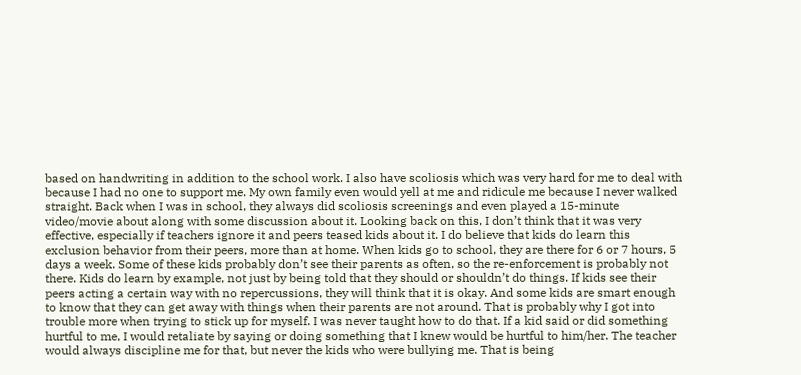based on handwriting in addition to the school work. I also have scoliosis which was very hard for me to deal with because I had no one to support me. My own family even would yell at me and ridicule me because I never walked straight. Back when I was in school, they always did scoliosis screenings and even played a 15-minute video/movie about along with some discussion about it. Looking back on this, I don’t think that it was very effective, especially if teachers ignore it and peers teased kids about it. I do believe that kids do learn this exclusion behavior from their peers, more than at home. When kids go to school, they are there for 6 or 7 hours, 5 days a week. Some of these kids probably don’t see their parents as often, so the re-enforcement is probably not there. Kids do learn by example, not just by being told that they should or shouldn’t do things. If kids see their peers acting a certain way with no repercussions, they will think that it is okay. And some kids are smart enough to know that they can get away with things when their parents are not around. That is probably why I got into trouble more when trying to stick up for myself. I was never taught how to do that. If a kid said or did something hurtful to me, I would retaliate by saying or doing something that I knew would be hurtful to him/her. The teacher would always discipline me for that, but never the kids who were bullying me. That is being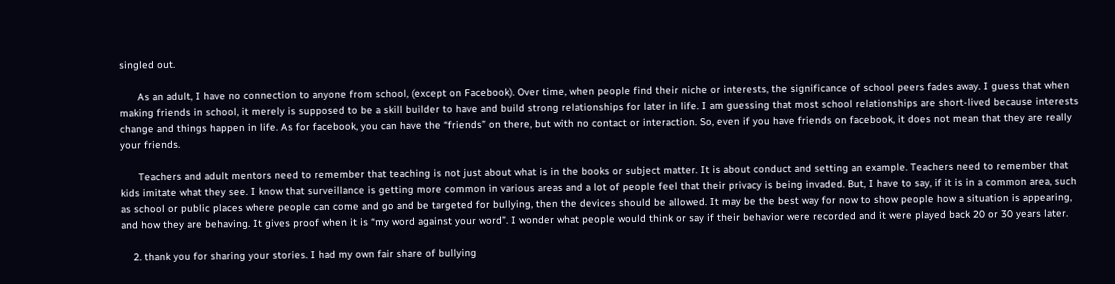singled out.

      As an adult, I have no connection to anyone from school, (except on Facebook). Over time, when people find their niche or interests, the significance of school peers fades away. I guess that when making friends in school, it merely is supposed to be a skill builder to have and build strong relationships for later in life. I am guessing that most school relationships are short-lived because interests change and things happen in life. As for facebook, you can have the “friends” on there, but with no contact or interaction. So, even if you have friends on facebook, it does not mean that they are really your friends.

      Teachers and adult mentors need to remember that teaching is not just about what is in the books or subject matter. It is about conduct and setting an example. Teachers need to remember that kids imitate what they see. I know that surveillance is getting more common in various areas and a lot of people feel that their privacy is being invaded. But, I have to say, if it is in a common area, such as school or public places where people can come and go and be targeted for bullying, then the devices should be allowed. It may be the best way for now to show people how a situation is appearing, and how they are behaving. It gives proof when it is “my word against your word”. I wonder what people would think or say if their behavior were recorded and it were played back 20 or 30 years later.

    2. thank you for sharing your stories. I had my own fair share of bullying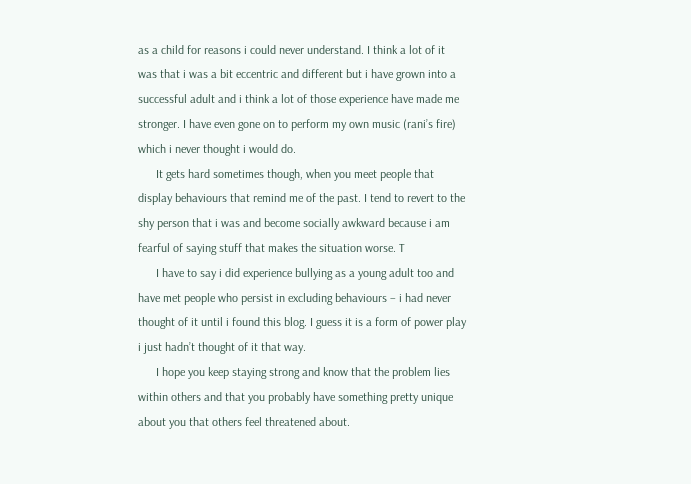as a child for reasons i could never understand. I think a lot of it was that i was a bit eccentric and different but i have grown into a successful adult and i think a lot of those experience have made me stronger. I have even gone on to perform my own music (rani’s fire) which i never thought i would do.
      It gets hard sometimes though, when you meet people that display behaviours that remind me of the past. I tend to revert to the shy person that i was and become socially awkward because i am fearful of saying stuff that makes the situation worse. T
      I have to say i did experience bullying as a young adult too and have met people who persist in excluding behaviours – i had never thought of it until i found this blog. I guess it is a form of power play i just hadn’t thought of it that way.
      I hope you keep staying strong and know that the problem lies within others and that you probably have something pretty unique about you that others feel threatened about.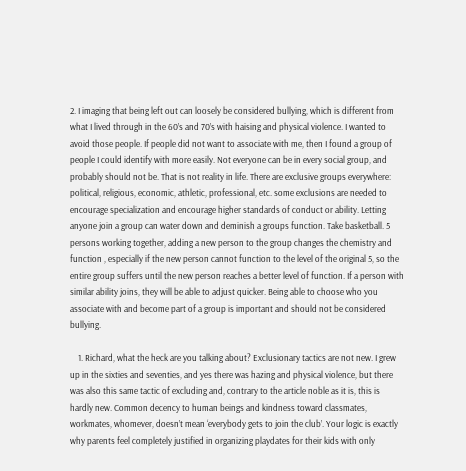2. I imaging that being left out can loosely be considered bullying, which is different from what I lived through in the 60’s and 70’s with haising and physical violence. I wanted to avoid those people. If people did not want to associate with me, then I found a group of people I could identify with more easily. Not everyone can be in every social group, and probably should not be. That is not reality in life. There are exclusive groups everywhere: political, religious, economic, athletic, professional, etc. some exclusions are needed to encourage specialization and encourage higher standards of conduct or ability. Letting anyone join a group can water down and deminish a groups function. Take basketball. 5 persons working together, adding a new person to the group changes the chemistry and function , especially if the new person cannot function to the level of the original 5, so the entire group suffers until the new person reaches a better level of function. If a person with similar ability joins, they will be able to adjust quicker. Being able to choose who you associate with and become part of a group is important and should not be considered bullying.

    1. Richard, what the heck are you talking about? Exclusionary tactics are not new. I grew up in the sixties and seventies, and yes there was hazing and physical violence, but there was also this same tactic of excluding and, contrary to the article noble as it is, this is hardly new. Common decency to human beings and kindness toward classmates, workmates, whomever, doesn’t mean ‘everybody gets to join the club’. Your logic is exactly why parents feel completely justified in organizing playdates for their kids with only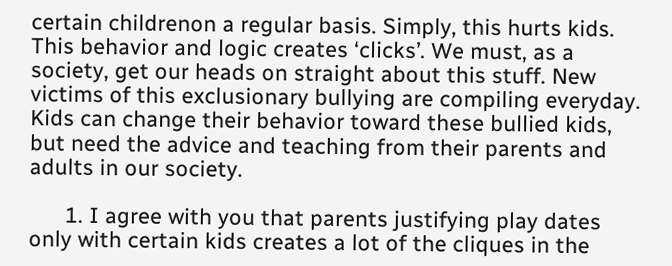certain childrenon a regular basis. Simply, this hurts kids. This behavior and logic creates ‘clicks’. We must, as a society, get our heads on straight about this stuff. New victims of this exclusionary bullying are compiling everyday. Kids can change their behavior toward these bullied kids, but need the advice and teaching from their parents and adults in our society.

      1. I agree with you that parents justifying play dates only with certain kids creates a lot of the cliques in the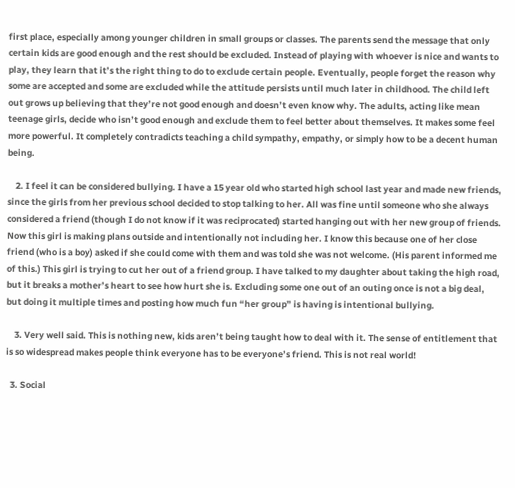first place, especially among younger children in small groups or classes. The parents send the message that only certain kids are good enough and the rest should be excluded. Instead of playing with whoever is nice and wants to play, they learn that it’s the right thing to do to exclude certain people. Eventually, people forget the reason why some are accepted and some are excluded while the attitude persists until much later in childhood. The child left out grows up believing that they’re not good enough and doesn’t even know why. The adults, acting like mean teenage girls, decide who isn’t good enough and exclude them to feel better about themselves. It makes some feel more powerful. It completely contradicts teaching a child sympathy, empathy, or simply how to be a decent human being.

    2. I feel it can be considered bullying. I have a 15 year old who started high school last year and made new friends, since the girls from her previous school decided to stop talking to her. All was fine until someone who she always considered a friend (though I do not know if it was reciprocated) started hanging out with her new group of friends. Now this girl is making plans outside and intentionally not including her. I know this because one of her close friend (who is a boy) asked if she could come with them and was told she was not welcome. (His parent informed me of this.) This girl is trying to cut her out of a friend group. I have talked to my daughter about taking the high road, but it breaks a mother’s heart to see how hurt she is. Excluding some one out of an outing once is not a big deal, but doing it multiple times and posting how much fun “her group” is having is intentional bullying.

    3. Very well said. This is nothing new, kids aren’t being taught how to deal with it. The sense of entitlement that is so widespread makes people think everyone has to be everyone’s friend. This is not real world!

  3. Social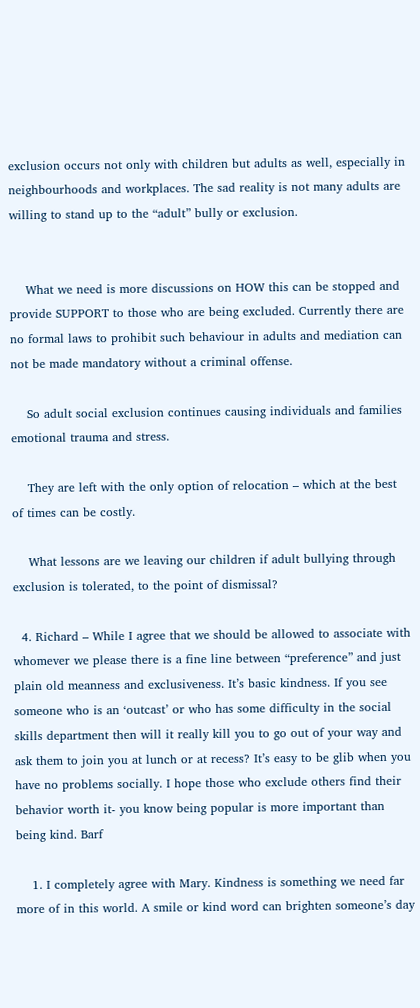exclusion occurs not only with children but adults as well, especially in neighbourhoods and workplaces. The sad reality is not many adults are willing to stand up to the “adult” bully or exclusion.


    What we need is more discussions on HOW this can be stopped and provide SUPPORT to those who are being excluded. Currently there are no formal laws to prohibit such behaviour in adults and mediation can not be made mandatory without a criminal offense.

    So adult social exclusion continues causing individuals and families emotional trauma and stress.

    They are left with the only option of relocation – which at the best of times can be costly.

    What lessons are we leaving our children if adult bullying through exclusion is tolerated, to the point of dismissal?

  4. Richard – While I agree that we should be allowed to associate with whomever we please there is a fine line between “preference” and just plain old meanness and exclusiveness. It’s basic kindness. If you see someone who is an ‘outcast’ or who has some difficulty in the social skills department then will it really kill you to go out of your way and ask them to join you at lunch or at recess? It’s easy to be glib when you have no problems socially. I hope those who exclude others find their behavior worth it- you know being popular is more important than being kind. Barf

    1. I completely agree with Mary. Kindness is something we need far more of in this world. A smile or kind word can brighten someone’s day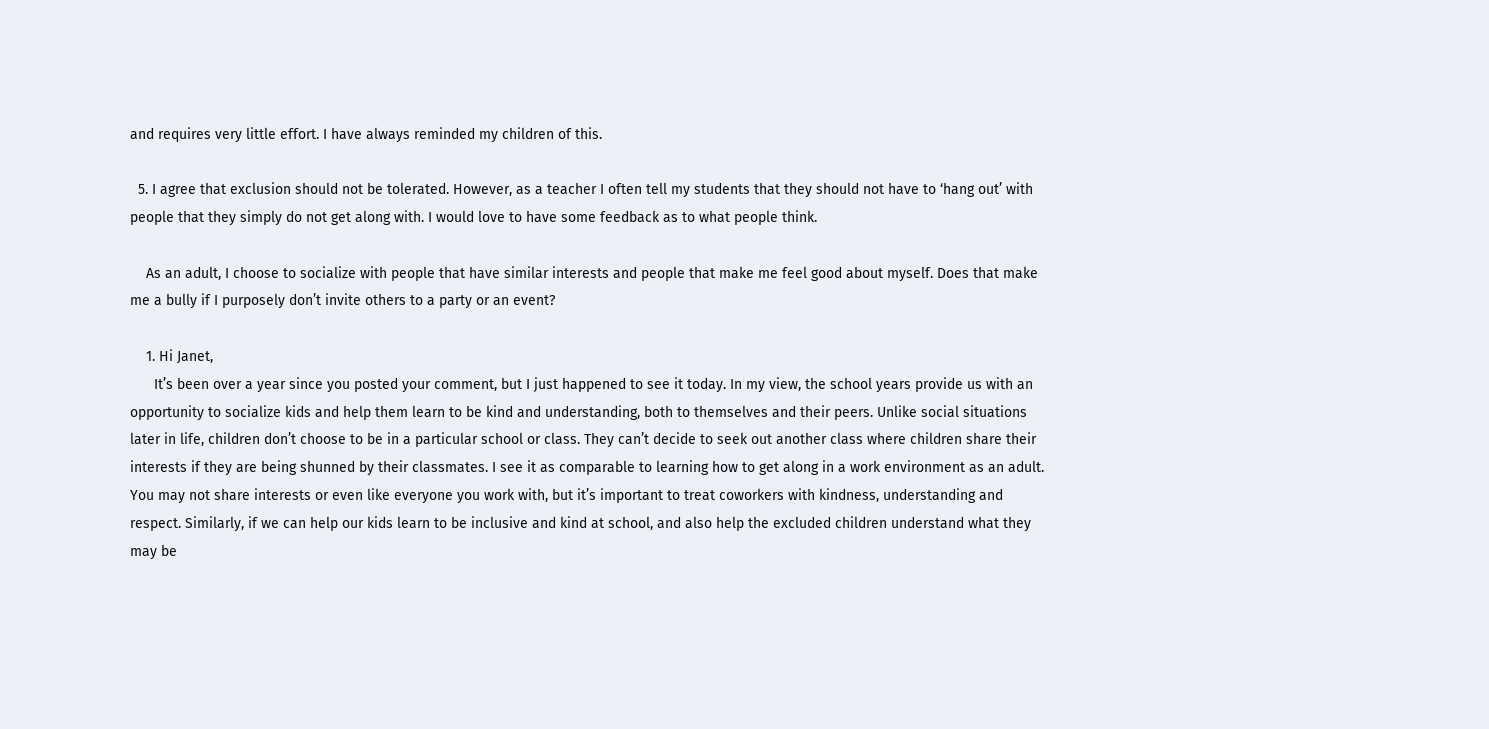and requires very little effort. I have always reminded my children of this.

  5. I agree that exclusion should not be tolerated. However, as a teacher I often tell my students that they should not have to ‘hang out’ with people that they simply do not get along with. I would love to have some feedback as to what people think.

    As an adult, I choose to socialize with people that have similar interests and people that make me feel good about myself. Does that make me a bully if I purposely don’t invite others to a party or an event?

    1. Hi Janet,
      It’s been over a year since you posted your comment, but I just happened to see it today. In my view, the school years provide us with an opportunity to socialize kids and help them learn to be kind and understanding, both to themselves and their peers. Unlike social situations later in life, children don’t choose to be in a particular school or class. They can’t decide to seek out another class where children share their interests if they are being shunned by their classmates. I see it as comparable to learning how to get along in a work environment as an adult. You may not share interests or even like everyone you work with, but it’s important to treat coworkers with kindness, understanding and respect. Similarly, if we can help our kids learn to be inclusive and kind at school, and also help the excluded children understand what they may be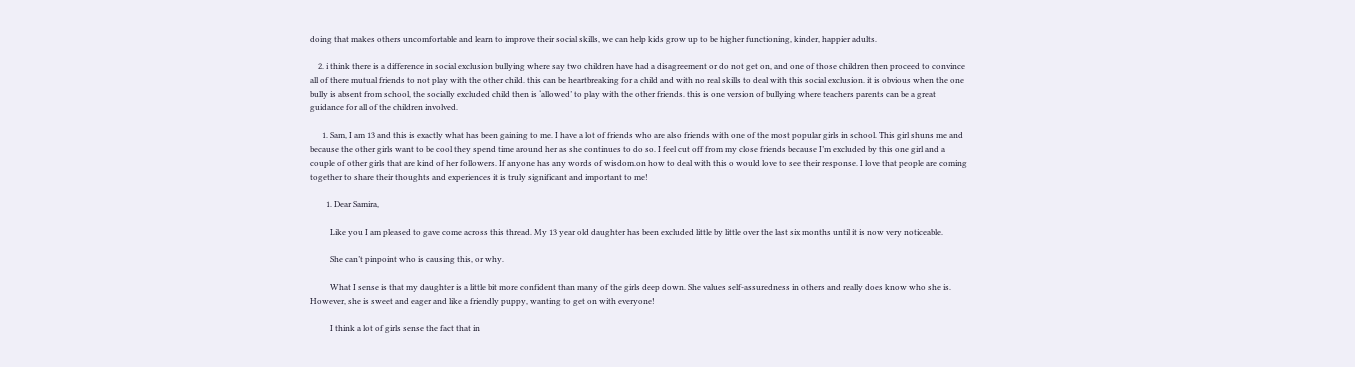doing that makes others uncomfortable and learn to improve their social skills, we can help kids grow up to be higher functioning, kinder, happier adults.

    2. i think there is a difference in social exclusion bullying where say two children have had a disagreement or do not get on, and one of those children then proceed to convince all of there mutual friends to not play with the other child. this can be heartbreaking for a child and with no real skills to deal with this social exclusion. it is obvious when the one bully is absent from school, the socially excluded child then is ‘allowed’ to play with the other friends. this is one version of bullying where teachers parents can be a great guidance for all of the children involved.

      1. Sam, I am 13 and this is exactly what has been gaining to me. I have a lot of friends who are also friends with one of the most popular girls in school. This girl shuns me and because the other girls want to be cool they spend time around her as she continues to do so. I feel cut off from my close friends because I’m excluded by this one girl and a couple of other girls that are kind of her followers. If anyone has any words of wisdom.on how to deal with this o would love to see their response. I love that people are coming together to share their thoughts and experiences it is truly significant and important to me!

        1. Dear Samira,

          Like you I am pleased to gave come across this thread. My 13 year old daughter has been excluded little by little over the last six months until it is now very noticeable.

          She can’t pinpoint who is causing this, or why.

          What I sense is that my daughter is a little bit more confident than many of the girls deep down. She values self-assuredness in others and really does know who she is. However, she is sweet and eager and like a friendly puppy, wanting to get on with everyone!

          I think a lot of girls sense the fact that in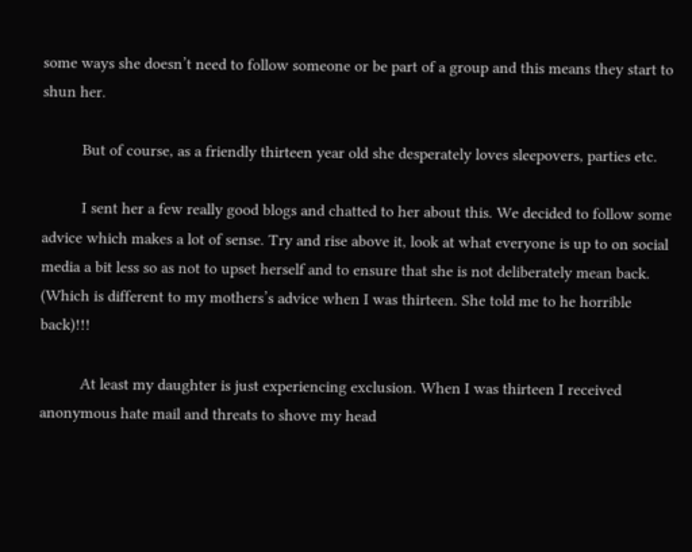some ways she doesn’t need to follow someone or be part of a group and this means they start to shun her.

          But of course, as a friendly thirteen year old she desperately loves sleepovers, parties etc.

          I sent her a few really good blogs and chatted to her about this. We decided to follow some advice which makes a lot of sense. Try and rise above it, look at what everyone is up to on social media a bit less so as not to upset herself and to ensure that she is not deliberately mean back. (Which is different to my mothers’s advice when I was thirteen. She told me to he horrible back)!!!

          At least my daughter is just experiencing exclusion. When I was thirteen I received anonymous hate mail and threats to shove my head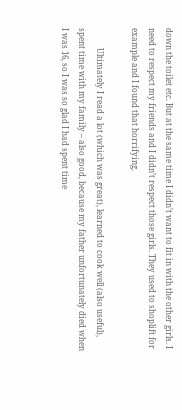down the toilet etc. But at the same time I didn’t want to fit in with the other girls. I need to respect my friends and I didn’t respect those girls. They used to shoplift for example and I found that horrifying.

          Ultimately I read a lot (which was great), learned to cook well (also useful), spent time with my family – also good, because my father unfortunately died when I was 16, so I was so glad I had spent time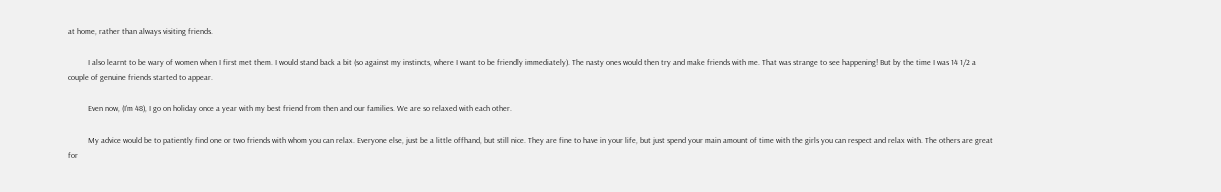at home, rather than always visiting friends.

          I also learnt to be wary of women when I first met them. I would stand back a bit (so against my instincts, where I want to be friendly immediately). The nasty ones would then try and make friends with me. That was strange to see happening! But by the time I was 14 1/2 a couple of genuine friends started to appear.

          Even now, (I’m 48), I go on holiday once a year with my best friend from then and our families. We are so relaxed with each other.

          My advice would be to patiently find one or two friends with whom you can relax. Everyone else, just be a little offhand, but still nice. They are fine to have in your life, but just spend your main amount of time with the girls you can respect and relax with. The others are great for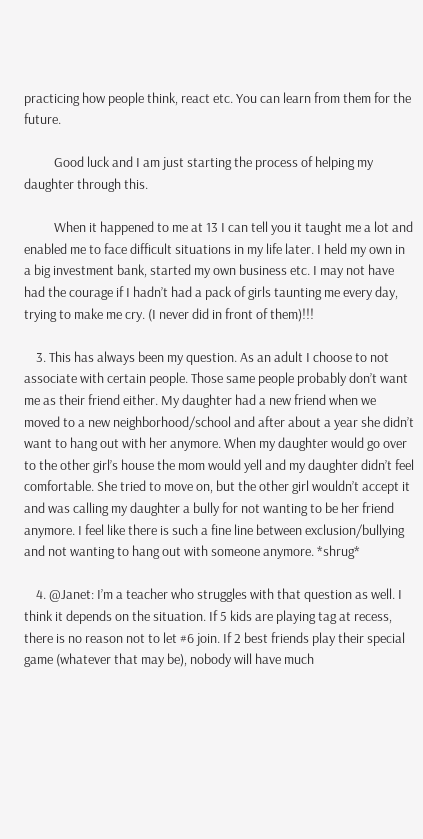practicing how people think, react etc. You can learn from them for the future.

          Good luck and I am just starting the process of helping my daughter through this.

          When it happened to me at 13 I can tell you it taught me a lot and enabled me to face difficult situations in my life later. I held my own in a big investment bank, started my own business etc. I may not have had the courage if I hadn’t had a pack of girls taunting me every day, trying to make me cry. (I never did in front of them)!!!

    3. This has always been my question. As an adult I choose to not associate with certain people. Those same people probably don’t want me as their friend either. My daughter had a new friend when we moved to a new neighborhood/school and after about a year she didn’t want to hang out with her anymore. When my daughter would go over to the other girl’s house the mom would yell and my daughter didn’t feel comfortable. She tried to move on, but the other girl wouldn’t accept it and was calling my daughter a bully for not wanting to be her friend anymore. I feel like there is such a fine line between exclusion/bullying and not wanting to hang out with someone anymore. *shrug*

    4. @Janet: I’m a teacher who struggles with that question as well. I think it depends on the situation. If 5 kids are playing tag at recess, there is no reason not to let #6 join. If 2 best friends play their special game (whatever that may be), nobody will have much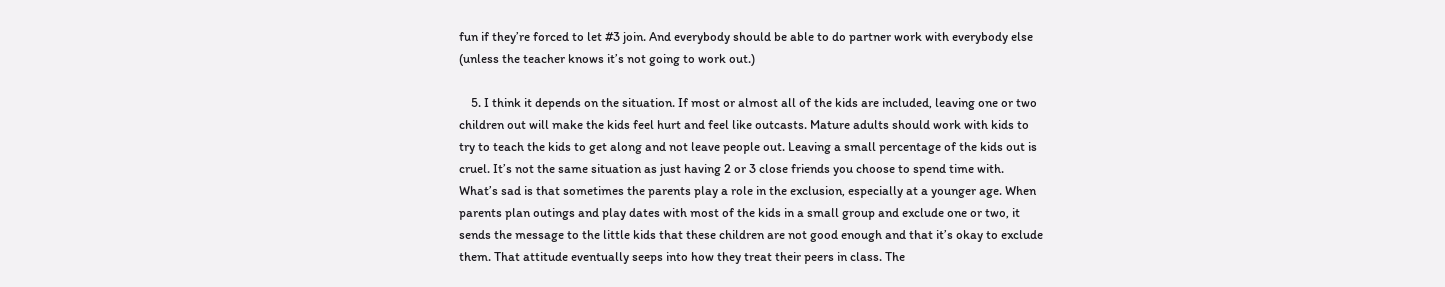fun if they’re forced to let #3 join. And everybody should be able to do partner work with everybody else (unless the teacher knows it’s not going to work out.)

    5. I think it depends on the situation. If most or almost all of the kids are included, leaving one or two children out will make the kids feel hurt and feel like outcasts. Mature adults should work with kids to try to teach the kids to get along and not leave people out. Leaving a small percentage of the kids out is cruel. It’s not the same situation as just having 2 or 3 close friends you choose to spend time with. What’s sad is that sometimes the parents play a role in the exclusion, especially at a younger age. When parents plan outings and play dates with most of the kids in a small group and exclude one or two, it sends the message to the little kids that these children are not good enough and that it’s okay to exclude them. That attitude eventually seeps into how they treat their peers in class. The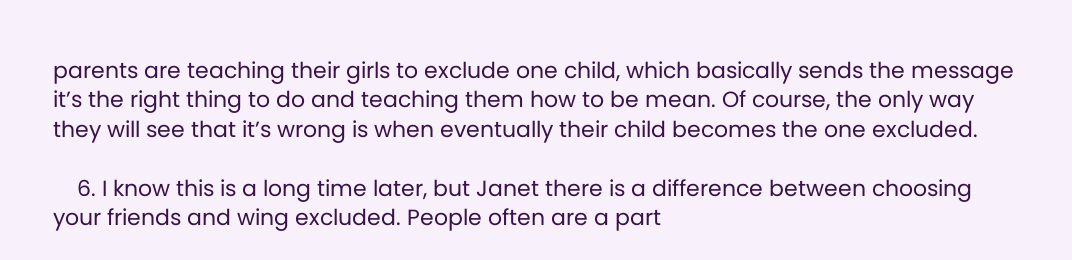parents are teaching their girls to exclude one child, which basically sends the message it’s the right thing to do and teaching them how to be mean. Of course, the only way they will see that it’s wrong is when eventually their child becomes the one excluded.

    6. I know this is a long time later, but Janet there is a difference between choosing your friends and wing excluded. People often are a part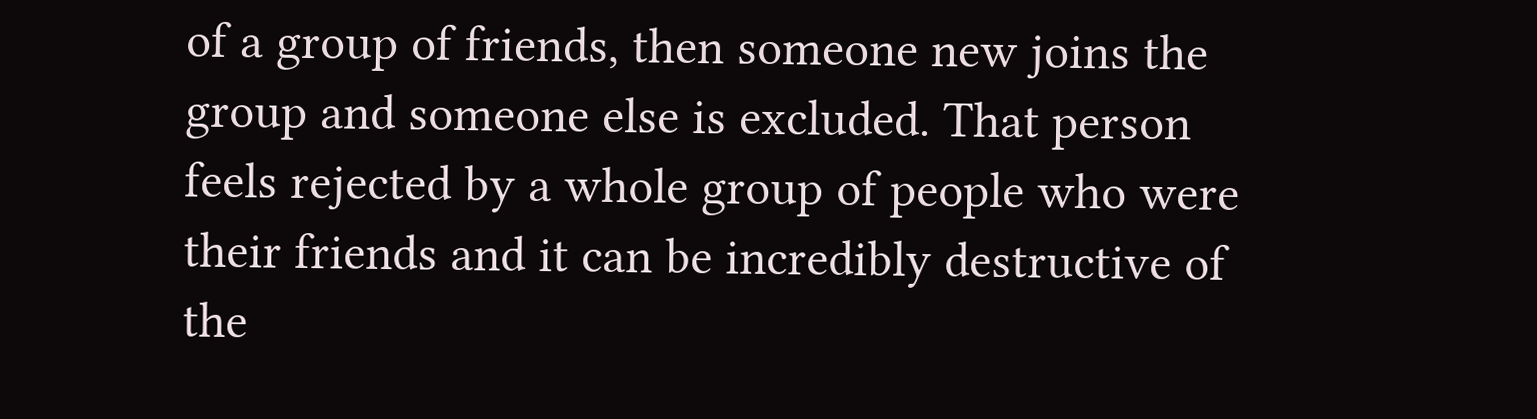of a group of friends, then someone new joins the group and someone else is excluded. That person feels rejected by a whole group of people who were their friends and it can be incredibly destructive of the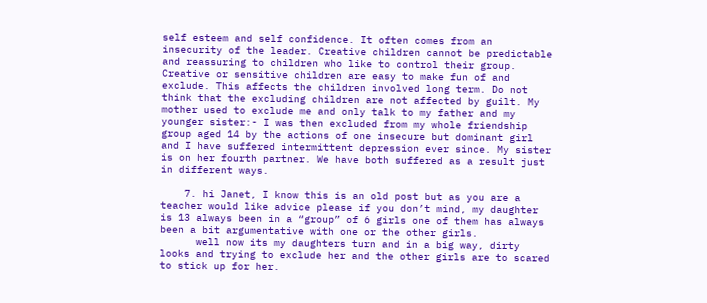self esteem and self confidence. It often comes from an insecurity of the leader. Creative children cannot be predictable and reassuring to children who like to control their group. Creative or sensitive children are easy to make fun of and exclude. This affects the children involved long term. Do not think that the excluding children are not affected by guilt. My mother used to exclude me and only talk to my father and my younger sister:- I was then excluded from my whole friendship group aged 14 by the actions of one insecure but dominant girl and I have suffered intermittent depression ever since. My sister is on her fourth partner. We have both suffered as a result just in different ways.

    7. hi Janet, I know this is an old post but as you are a teacher would like advice please if you don’t mind, my daughter is 13 always been in a “group” of 6 girls one of them has always been a bit argumentative with one or the other girls.
      well now its my daughters turn and in a big way, dirty looks and trying to exclude her and the other girls are to scared to stick up for her.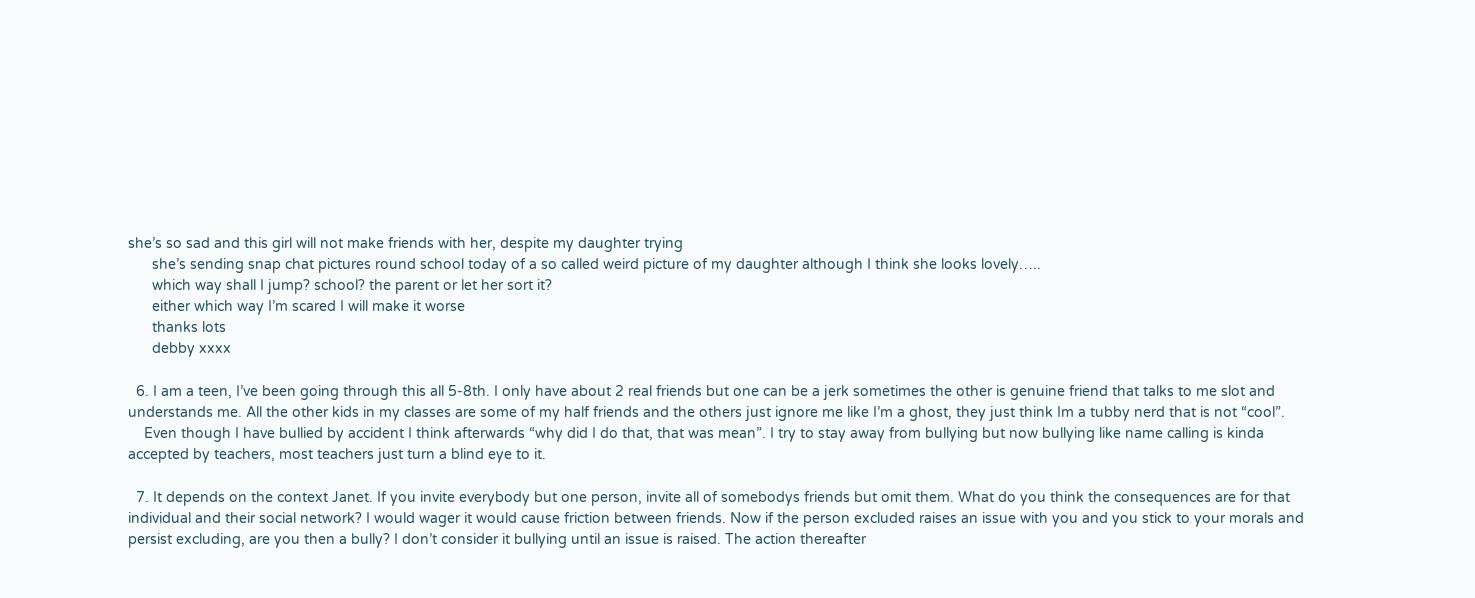she’s so sad and this girl will not make friends with her, despite my daughter trying
      she’s sending snap chat pictures round school today of a so called weird picture of my daughter although I think she looks lovely…..
      which way shall I jump? school? the parent or let her sort it?
      either which way I’m scared I will make it worse
      thanks lots
      debby xxxx

  6. I am a teen, I’ve been going through this all 5-8th. I only have about 2 real friends but one can be a jerk sometimes the other is genuine friend that talks to me slot and understands me. All the other kids in my classes are some of my half friends and the others just ignore me like I’m a ghost, they just think Im a tubby nerd that is not “cool”.
    Even though I have bullied by accident I think afterwards “why did I do that, that was mean”. I try to stay away from bullying but now bullying like name calling is kinda accepted by teachers, most teachers just turn a blind eye to it.

  7. It depends on the context Janet. If you invite everybody but one person, invite all of somebodys friends but omit them. What do you think the consequences are for that individual and their social network? I would wager it would cause friction between friends. Now if the person excluded raises an issue with you and you stick to your morals and persist excluding, are you then a bully? I don’t consider it bullying until an issue is raised. The action thereafter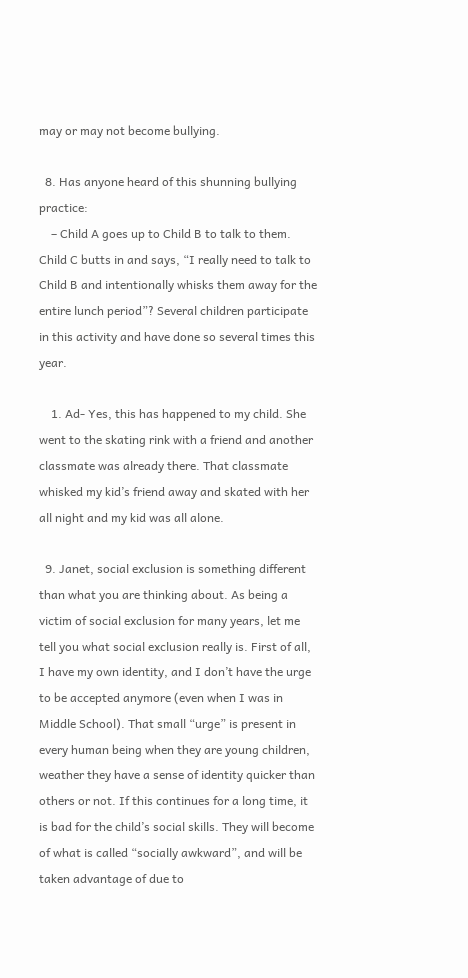may or may not become bullying.

  8. Has anyone heard of this shunning bullying practice:
    – Child A goes up to Child B to talk to them. Child C butts in and says, “I really need to talk to Child B and intentionally whisks them away for the entire lunch period”? Several children participate in this activity and have done so several times this year.

    1. Ad- Yes, this has happened to my child. She went to the skating rink with a friend and another classmate was already there. That classmate whisked my kid’s friend away and skated with her all night and my kid was all alone.

  9. Janet, social exclusion is something different than what you are thinking about. As being a victim of social exclusion for many years, let me tell you what social exclusion really is. First of all, I have my own identity, and I don’t have the urge to be accepted anymore (even when I was in Middle School). That small “urge” is present in every human being when they are young children, weather they have a sense of identity quicker than others or not. If this continues for a long time, it is bad for the child’s social skills. They will become of what is called “socially awkward”, and will be taken advantage of due to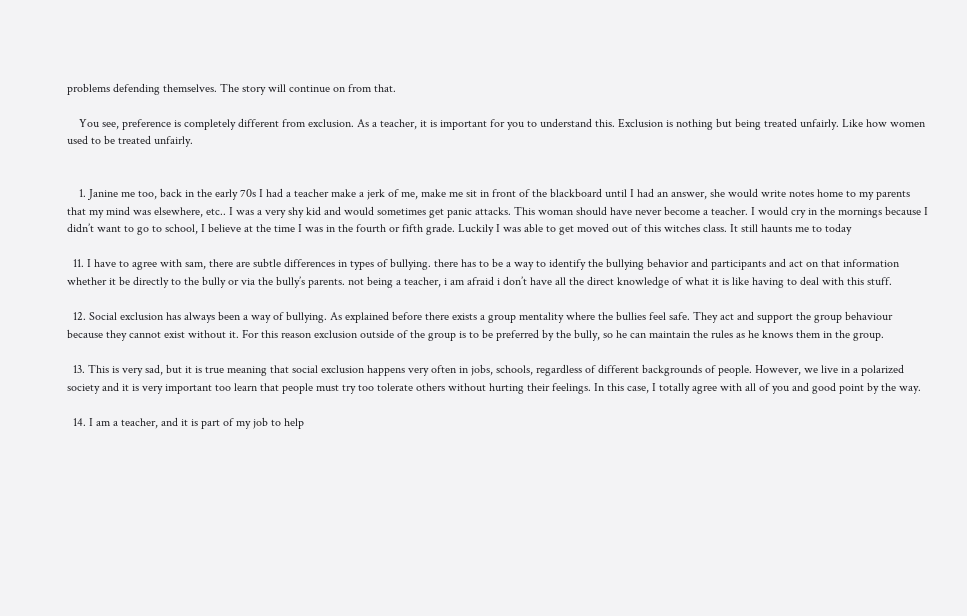problems defending themselves. The story will continue on from that.

    You see, preference is completely different from exclusion. As a teacher, it is important for you to understand this. Exclusion is nothing but being treated unfairly. Like how women used to be treated unfairly.


    1. Janine me too, back in the early 70s I had a teacher make a jerk of me, make me sit in front of the blackboard until I had an answer, she would write notes home to my parents that my mind was elsewhere, etc.. I was a very shy kid and would sometimes get panic attacks. This woman should have never become a teacher. I would cry in the mornings because I didn’t want to go to school, I believe at the time I was in the fourth or fifth grade. Luckily I was able to get moved out of this witches class. It still haunts me to today

  11. I have to agree with sam, there are subtle differences in types of bullying. there has to be a way to identify the bullying behavior and participants and act on that information whether it be directly to the bully or via the bully’s parents. not being a teacher, i am afraid i don’t have all the direct knowledge of what it is like having to deal with this stuff.

  12. Social exclusion has always been a way of bullying. As explained before there exists a group mentality where the bullies feel safe. They act and support the group behaviour because they cannot exist without it. For this reason exclusion outside of the group is to be preferred by the bully, so he can maintain the rules as he knows them in the group.

  13. This is very sad, but it is true meaning that social exclusion happens very often in jobs, schools, regardless of different backgrounds of people. However, we live in a polarized society and it is very important too learn that people must try too tolerate others without hurting their feelings. In this case, I totally agree with all of you and good point by the way.

  14. I am a teacher, and it is part of my job to help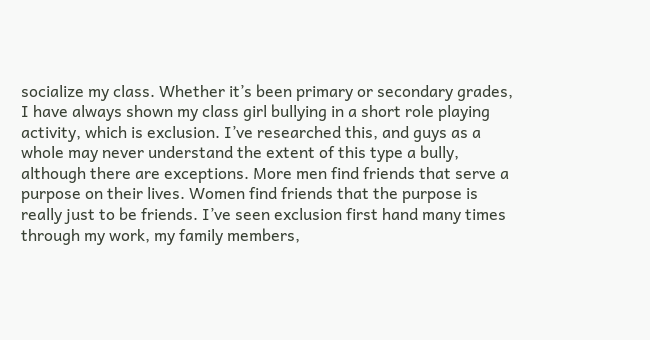socialize my class. Whether it’s been primary or secondary grades, I have always shown my class girl bullying in a short role playing activity, which is exclusion. I’ve researched this, and guys as a whole may never understand the extent of this type a bully, although there are exceptions. More men find friends that serve a purpose on their lives. Women find friends that the purpose is really just to be friends. I’ve seen exclusion first hand many times through my work, my family members,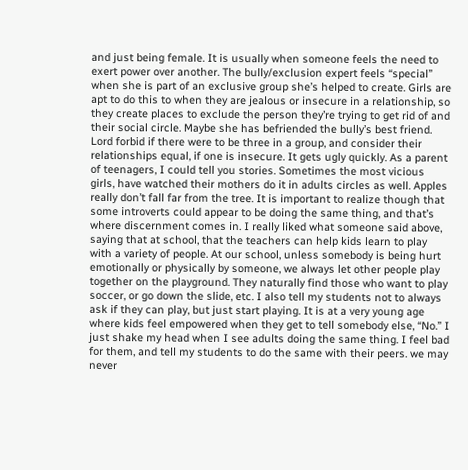and just being female. It is usually when someone feels the need to exert power over another. The bully/exclusion expert feels “special” when she is part of an exclusive group she’s helped to create. Girls are apt to do this to when they are jealous or insecure in a relationship, so they create places to exclude the person they’re trying to get rid of and their social circle. Maybe she has befriended the bully’s best friend. Lord forbid if there were to be three in a group, and consider their relationships equal, if one is insecure. It gets ugly quickly. As a parent of teenagers, I could tell you stories. Sometimes the most vicious girls, have watched their mothers do it in adults circles as well. Apples really don’t fall far from the tree. It is important to realize though that some introverts could appear to be doing the same thing, and that’s where discernment comes in. I really liked what someone said above, saying that at school, that the teachers can help kids learn to play with a variety of people. At our school, unless somebody is being hurt emotionally or physically by someone, we always let other people play together on the playground. They naturally find those who want to play soccer, or go down the slide, etc. I also tell my students not to always ask if they can play, but just start playing. It is at a very young age where kids feel empowered when they get to tell somebody else, “No.” I just shake my head when I see adults doing the same thing. I feel bad for them, and tell my students to do the same with their peers. we may never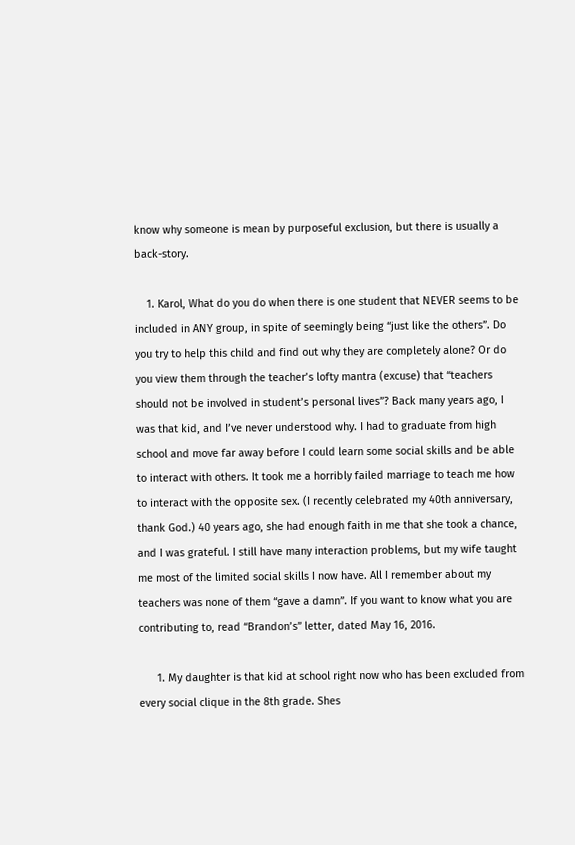know why someone is mean by purposeful exclusion, but there is usually a back-story.

    1. Karol, What do you do when there is one student that NEVER seems to be included in ANY group, in spite of seemingly being “just like the others”. Do you try to help this child and find out why they are completely alone? Or do you view them through the teacher’s lofty mantra (excuse) that “teachers should not be involved in student’s personal lives”? Back many years ago, I was that kid, and I’ve never understood why. I had to graduate from high school and move far away before I could learn some social skills and be able to interact with others. It took me a horribly failed marriage to teach me how to interact with the opposite sex. (I recently celebrated my 40th anniversary, thank God.) 40 years ago, she had enough faith in me that she took a chance, and I was grateful. I still have many interaction problems, but my wife taught me most of the limited social skills I now have. All I remember about my teachers was none of them “gave a damn”. If you want to know what you are contributing to, read “Brandon’s” letter, dated May 16, 2016.

      1. My daughter is that kid at school right now who has been excluded from every social clique in the 8th grade. Shes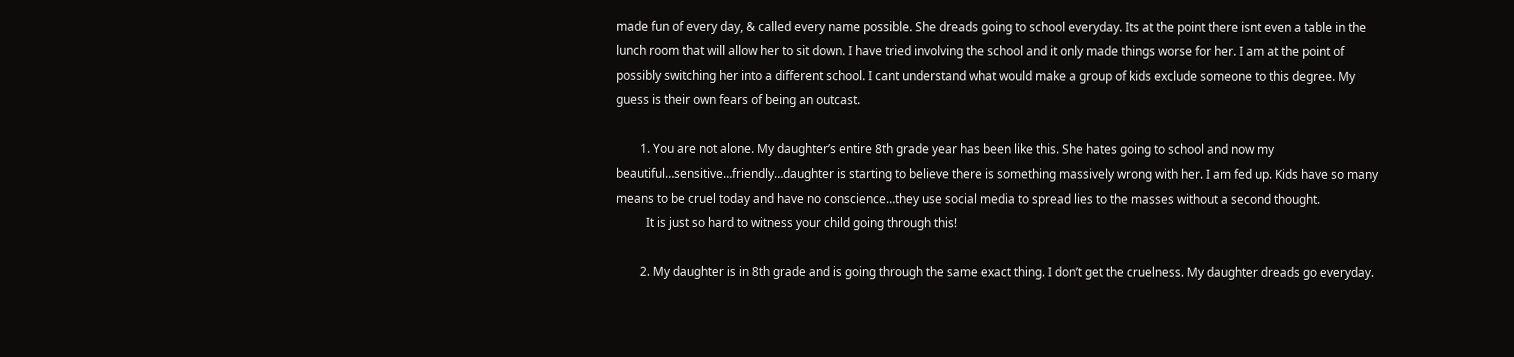made fun of every day, & called every name possible. She dreads going to school everyday. Its at the point there isnt even a table in the lunch room that will allow her to sit down. I have tried involving the school and it only made things worse for her. I am at the point of possibly switching her into a different school. I cant understand what would make a group of kids exclude someone to this degree. My guess is their own fears of being an outcast.

        1. You are not alone. My daughter’s entire 8th grade year has been like this. She hates going to school and now my beautiful…sensitive…friendly…daughter is starting to believe there is something massively wrong with her. I am fed up. Kids have so many means to be cruel today and have no conscience…they use social media to spread lies to the masses without a second thought.
          It is just so hard to witness your child going through this!

        2. My daughter is in 8th grade and is going through the same exact thing. I don’t get the cruelness. My daughter dreads go everyday.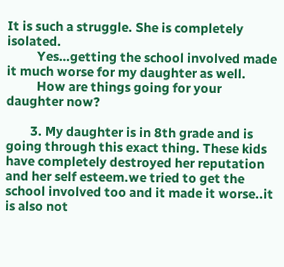It is such a struggle. She is completely isolated.
          Yes…getting the school involved made it much worse for my daughter as well.
          How are things going for your daughter now?

        3. My daughter is in 8th grade and is going through this exact thing. These kids have completely destroyed her reputation and her self esteem.we tried to get the school involved too and it made it worse..it is also not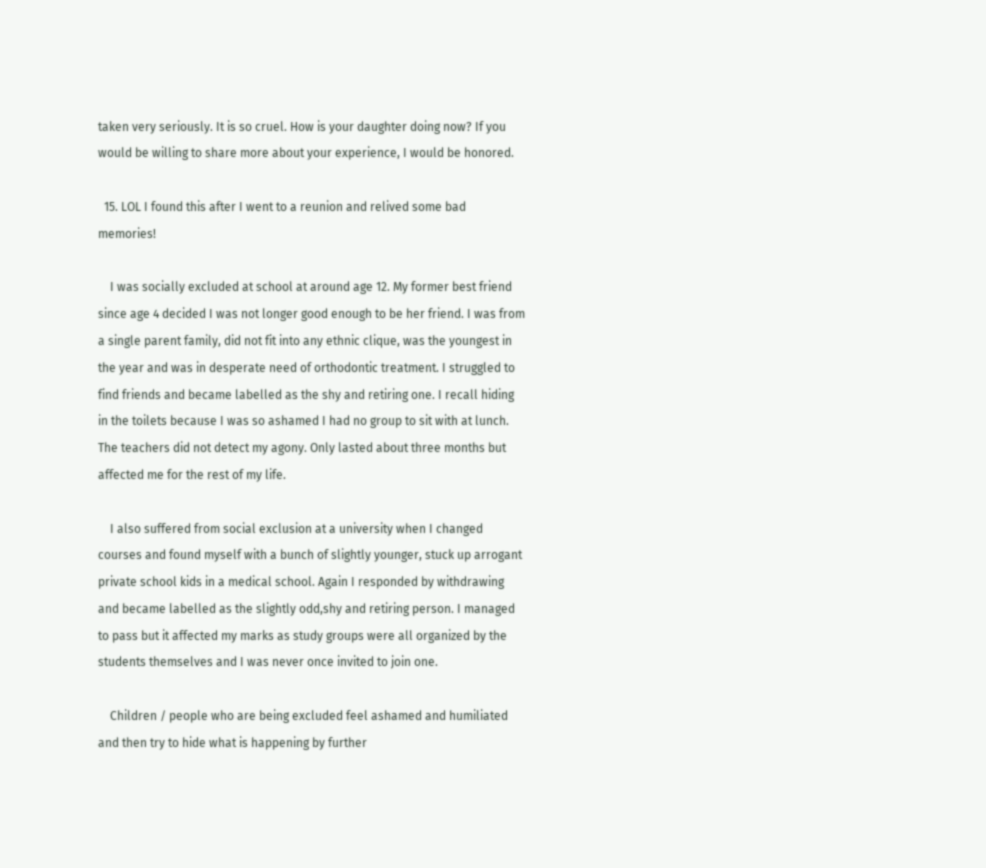taken very seriously. It is so cruel. How is your daughter doing now? If you would be willing to share more about your experience, I would be honored.

  15. LOL I found this after I went to a reunion and relived some bad memories!

    I was socially excluded at school at around age 12. My former best friend since age 4 decided I was not longer good enough to be her friend. I was from a single parent family, did not fit into any ethnic clique, was the youngest in the year and was in desperate need of orthodontic treatment. I struggled to find friends and became labelled as the shy and retiring one. I recall hiding in the toilets because I was so ashamed I had no group to sit with at lunch. The teachers did not detect my agony. Only lasted about three months but affected me for the rest of my life.

    I also suffered from social exclusion at a university when I changed courses and found myself with a bunch of slightly younger, stuck up arrogant private school kids in a medical school. Again I responded by withdrawing and became labelled as the slightly odd,shy and retiring person. I managed to pass but it affected my marks as study groups were all organized by the students themselves and I was never once invited to join one.

    Children / people who are being excluded feel ashamed and humiliated and then try to hide what is happening by further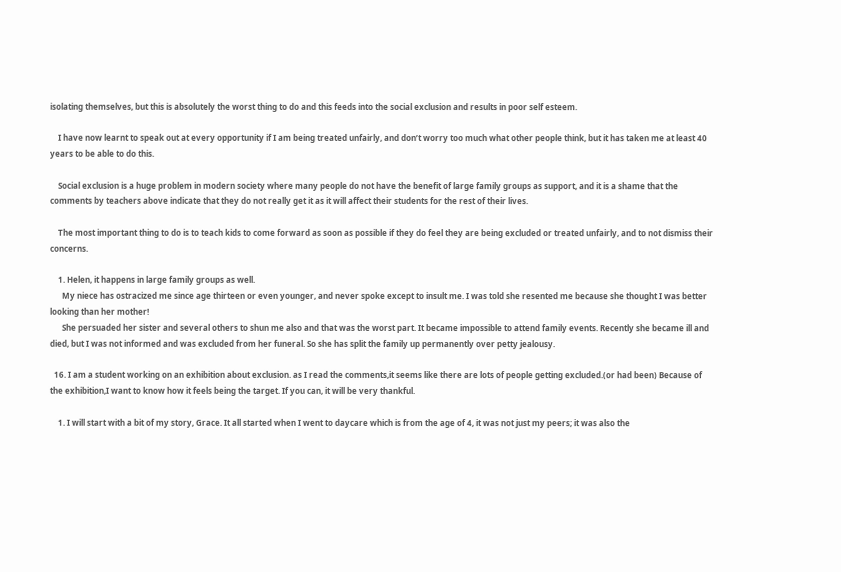isolating themselves, but this is absolutely the worst thing to do and this feeds into the social exclusion and results in poor self esteem.

    I have now learnt to speak out at every opportunity if I am being treated unfairly, and don’t worry too much what other people think, but it has taken me at least 40 years to be able to do this.

    Social exclusion is a huge problem in modern society where many people do not have the benefit of large family groups as support, and it is a shame that the comments by teachers above indicate that they do not really get it as it will affect their students for the rest of their lives.

    The most important thing to do is to teach kids to come forward as soon as possible if they do feel they are being excluded or treated unfairly, and to not dismiss their concerns.

    1. Helen, it happens in large family groups as well.
      My niece has ostracized me since age thirteen or even younger, and never spoke except to insult me. I was told she resented me because she thought I was better looking than her mother!
      She persuaded her sister and several others to shun me also and that was the worst part. It became impossible to attend family events. Recently she became ill and died, but I was not informed and was excluded from her funeral. So she has split the family up permanently over petty jealousy.

  16. I am a student working on an exhibition about exclusion. as I read the comments,it seems like there are lots of people getting excluded.(or had been) Because of the exhibition,I want to know how it feels being the target. If you can, it will be very thankful.

    1. I will start with a bit of my story, Grace. It all started when I went to daycare which is from the age of 4, it was not just my peers; it was also the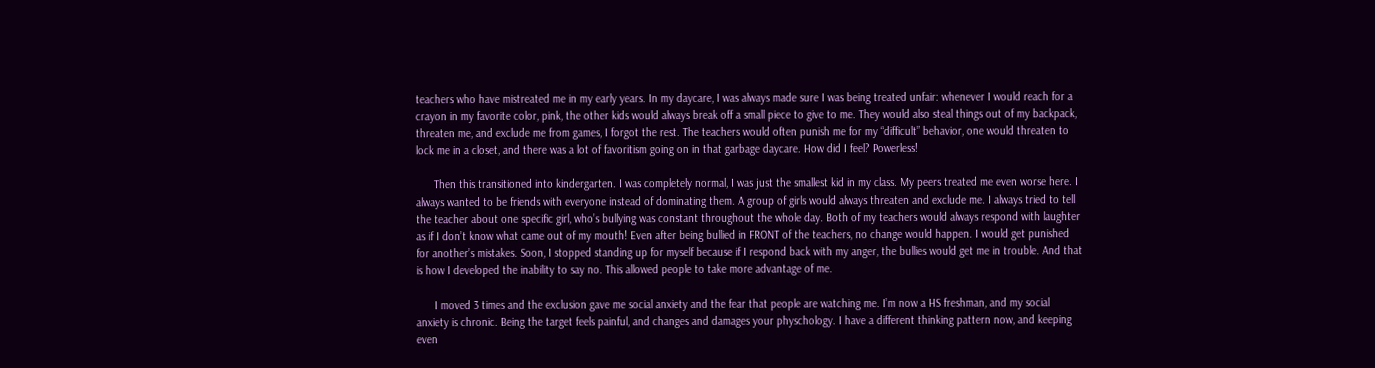teachers who have mistreated me in my early years. In my daycare, I was always made sure I was being treated unfair: whenever I would reach for a crayon in my favorite color, pink, the other kids would always break off a small piece to give to me. They would also steal things out of my backpack, threaten me, and exclude me from games, I forgot the rest. The teachers would often punish me for my “difficult” behavior, one would threaten to lock me in a closet, and there was a lot of favoritism going on in that garbage daycare. How did I feel? Powerless!

      Then this transitioned into kindergarten. I was completely normal, I was just the smallest kid in my class. My peers treated me even worse here. I always wanted to be friends with everyone instead of dominating them. A group of girls would always threaten and exclude me. I always tried to tell the teacher about one specific girl, who’s bullying was constant throughout the whole day. Both of my teachers would always respond with laughter as if I don’t know what came out of my mouth! Even after being bullied in FRONT of the teachers, no change would happen. I would get punished for another’s mistakes. Soon, I stopped standing up for myself because if I respond back with my anger, the bullies would get me in trouble. And that is how I developed the inability to say no. This allowed people to take more advantage of me.

      I moved 3 times and the exclusion gave me social anxiety and the fear that people are watching me. I’m now a HS freshman, and my social anxiety is chronic. Being the target feels painful, and changes and damages your physchology. I have a different thinking pattern now, and keeping even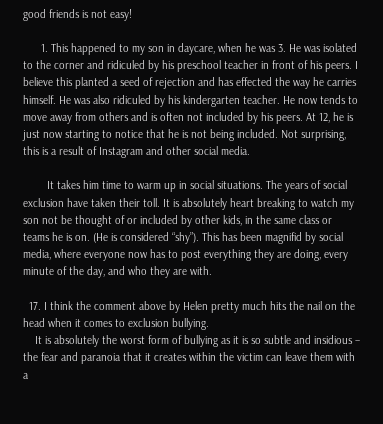good friends is not easy!

      1. This happened to my son in daycare, when he was 3. He was isolated to the corner and ridiculed by his preschool teacher in front of his peers. I believe this planted a seed of rejection and has effected the way he carries himself. He was also ridiculed by his kindergarten teacher. He now tends to move away from others and is often not included by his peers. At 12, he is just now starting to notice that he is not being included. Not surprising, this is a result of Instagram and other social media.

        It takes him time to warm up in social situations. The years of social exclusion have taken their toll. It is absolutely heart breaking to watch my son not be thought of or included by other kids, in the same class or teams he is on. (He is considered “shy”). This has been magnifid by social media, where everyone now has to post everything they are doing, every minute of the day, and who they are with.

  17. I think the comment above by Helen pretty much hits the nail on the head when it comes to exclusion bullying.
    It is absolutely the worst form of bullying as it is so subtle and insidious – the fear and paranoia that it creates within the victim can leave them with a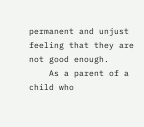permanent and unjust feeling that they are not good enough.
    As a parent of a child who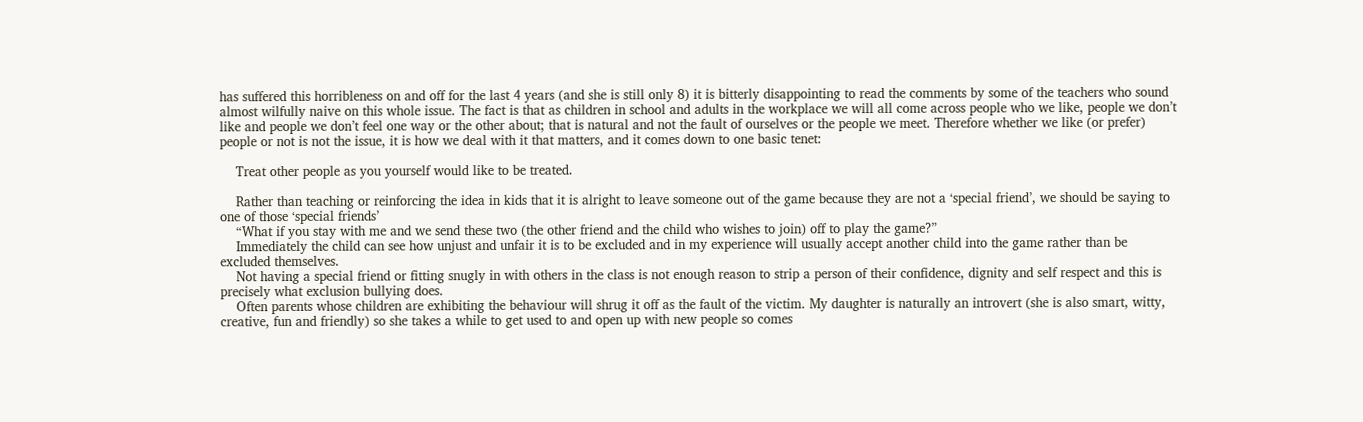has suffered this horribleness on and off for the last 4 years (and she is still only 8) it is bitterly disappointing to read the comments by some of the teachers who sound almost wilfully naive on this whole issue. The fact is that as children in school and adults in the workplace we will all come across people who we like, people we don’t like and people we don’t feel one way or the other about; that is natural and not the fault of ourselves or the people we meet. Therefore whether we like (or prefer) people or not is not the issue, it is how we deal with it that matters, and it comes down to one basic tenet:

    Treat other people as you yourself would like to be treated.

    Rather than teaching or reinforcing the idea in kids that it is alright to leave someone out of the game because they are not a ‘special friend’, we should be saying to one of those ‘special friends’
    “What if you stay with me and we send these two (the other friend and the child who wishes to join) off to play the game?”
    Immediately the child can see how unjust and unfair it is to be excluded and in my experience will usually accept another child into the game rather than be excluded themselves.
    Not having a special friend or fitting snugly in with others in the class is not enough reason to strip a person of their confidence, dignity and self respect and this is precisely what exclusion bullying does.
    Often parents whose children are exhibiting the behaviour will shrug it off as the fault of the victim. My daughter is naturally an introvert (she is also smart, witty, creative, fun and friendly) so she takes a while to get used to and open up with new people so comes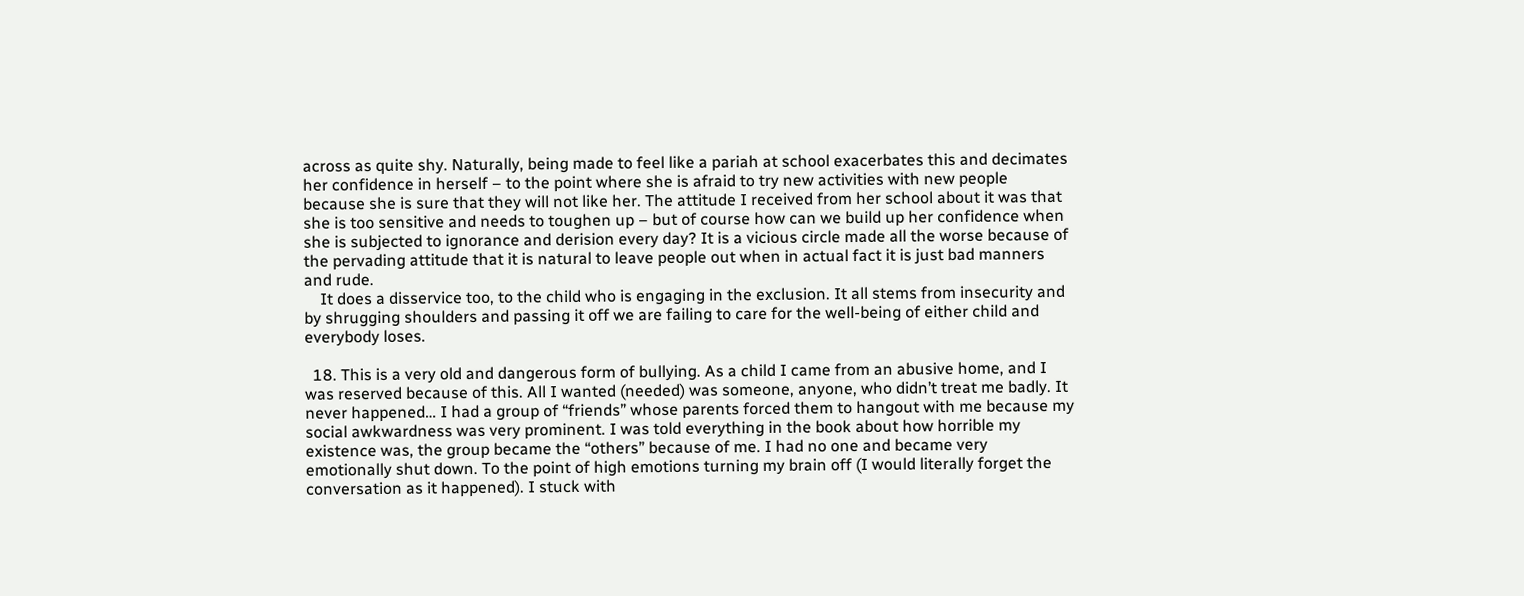across as quite shy. Naturally, being made to feel like a pariah at school exacerbates this and decimates her confidence in herself – to the point where she is afraid to try new activities with new people because she is sure that they will not like her. The attitude I received from her school about it was that she is too sensitive and needs to toughen up – but of course how can we build up her confidence when she is subjected to ignorance and derision every day? It is a vicious circle made all the worse because of the pervading attitude that it is natural to leave people out when in actual fact it is just bad manners and rude.
    It does a disservice too, to the child who is engaging in the exclusion. It all stems from insecurity and by shrugging shoulders and passing it off we are failing to care for the well-being of either child and everybody loses.

  18. This is a very old and dangerous form of bullying. As a child I came from an abusive home, and I was reserved because of this. All I wanted (needed) was someone, anyone, who didn’t treat me badly. It never happened… I had a group of “friends” whose parents forced them to hangout with me because my social awkwardness was very prominent. I was told everything in the book about how horrible my existence was, the group became the “others” because of me. I had no one and became very emotionally shut down. To the point of high emotions turning my brain off (I would literally forget the conversation as it happened). I stuck with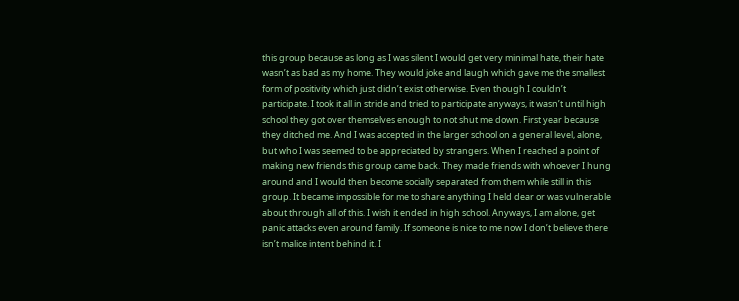this group because as long as I was silent I would get very minimal hate, their hate wasn’t as bad as my home. They would joke and laugh which gave me the smallest form of positivity which just didn’t exist otherwise. Even though I couldn’t participate. I took it all in stride and tried to participate anyways, it wasn’t until high school they got over themselves enough to not shut me down. First year because they ditched me. And I was accepted in the larger school on a general level, alone, but who I was seemed to be appreciated by strangers. When I reached a point of making new friends this group came back. They made friends with whoever I hung around and I would then become socially separated from them while still in this group. It became impossible for me to share anything I held dear or was vulnerable about through all of this. I wish it ended in high school. Anyways, I am alone, get panic attacks even around family. If someone is nice to me now I don’t believe there isn’t malice intent behind it. I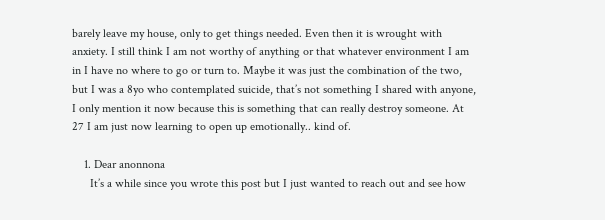barely leave my house, only to get things needed. Even then it is wrought with anxiety. I still think I am not worthy of anything or that whatever environment I am in I have no where to go or turn to. Maybe it was just the combination of the two, but I was a 8yo who contemplated suicide, that’s not something I shared with anyone, I only mention it now because this is something that can really destroy someone. At 27 I am just now learning to open up emotionally.. kind of.

    1. Dear anonnona
      It’s a while since you wrote this post but I just wanted to reach out and see how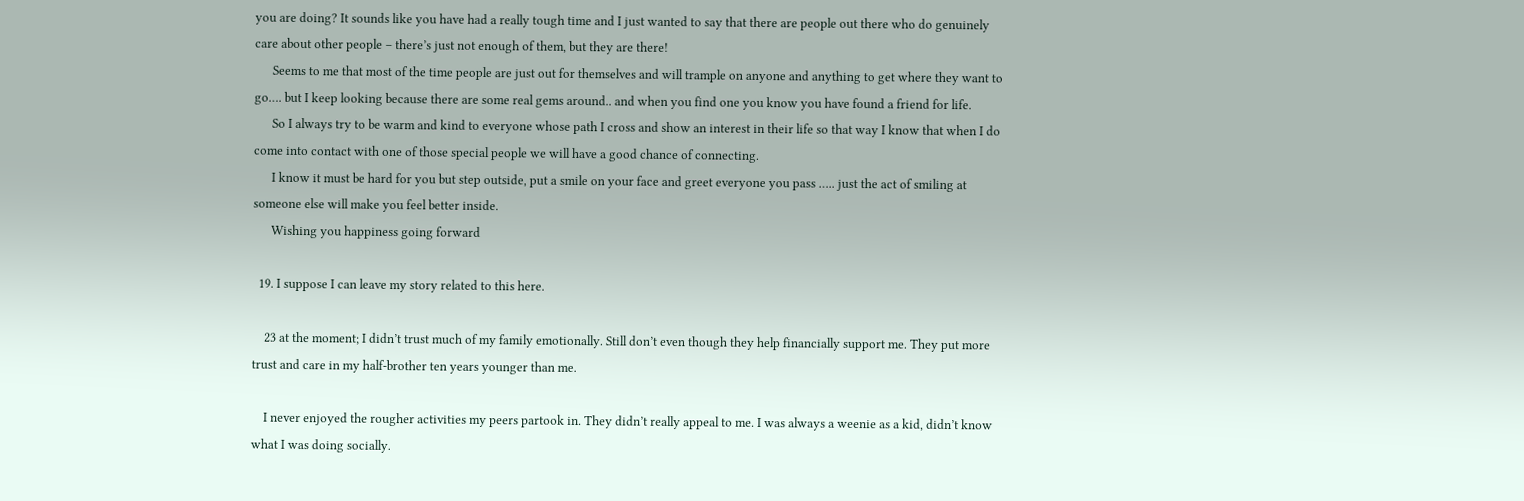you are doing? It sounds like you have had a really tough time and I just wanted to say that there are people out there who do genuinely care about other people – there’s just not enough of them, but they are there!
      Seems to me that most of the time people are just out for themselves and will trample on anyone and anything to get where they want to go…. but I keep looking because there are some real gems around.. and when you find one you know you have found a friend for life.
      So I always try to be warm and kind to everyone whose path I cross and show an interest in their life so that way I know that when I do come into contact with one of those special people we will have a good chance of connecting.
      I know it must be hard for you but step outside, put a smile on your face and greet everyone you pass ….. just the act of smiling at someone else will make you feel better inside.
      Wishing you happiness going forward

  19. I suppose I can leave my story related to this here.

    23 at the moment; I didn’t trust much of my family emotionally. Still don’t even though they help financially support me. They put more trust and care in my half-brother ten years younger than me.

    I never enjoyed the rougher activities my peers partook in. They didn’t really appeal to me. I was always a weenie as a kid, didn’t know what I was doing socially.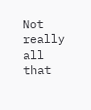Not really all that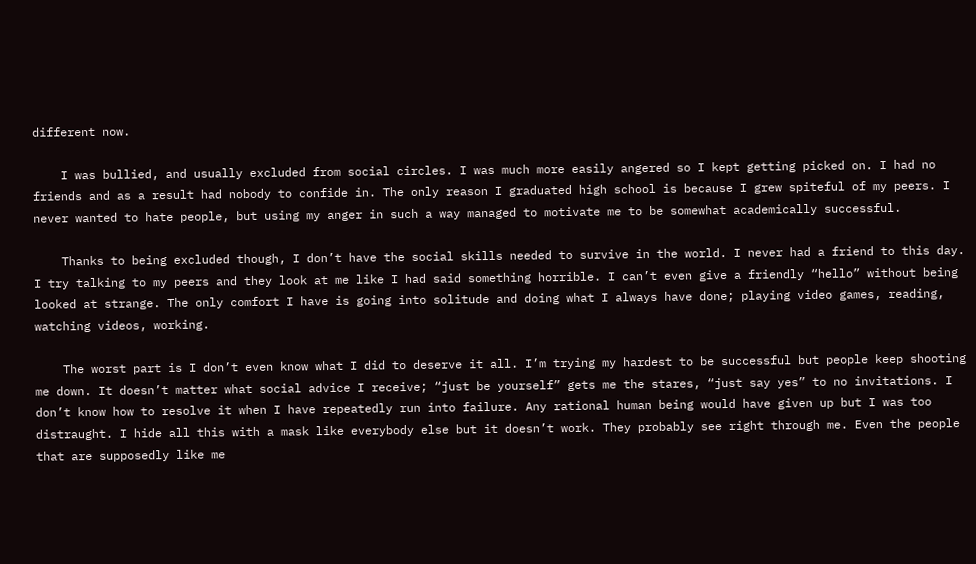different now.

    I was bullied, and usually excluded from social circles. I was much more easily angered so I kept getting picked on. I had no friends and as a result had nobody to confide in. The only reason I graduated high school is because I grew spiteful of my peers. I never wanted to hate people, but using my anger in such a way managed to motivate me to be somewhat academically successful.

    Thanks to being excluded though, I don’t have the social skills needed to survive in the world. I never had a friend to this day. I try talking to my peers and they look at me like I had said something horrible. I can’t even give a friendly “hello” without being looked at strange. The only comfort I have is going into solitude and doing what I always have done; playing video games, reading, watching videos, working.

    The worst part is I don’t even know what I did to deserve it all. I’m trying my hardest to be successful but people keep shooting me down. It doesn’t matter what social advice I receive; “just be yourself” gets me the stares, “just say yes” to no invitations. I don’t know how to resolve it when I have repeatedly run into failure. Any rational human being would have given up but I was too distraught. I hide all this with a mask like everybody else but it doesn’t work. They probably see right through me. Even the people that are supposedly like me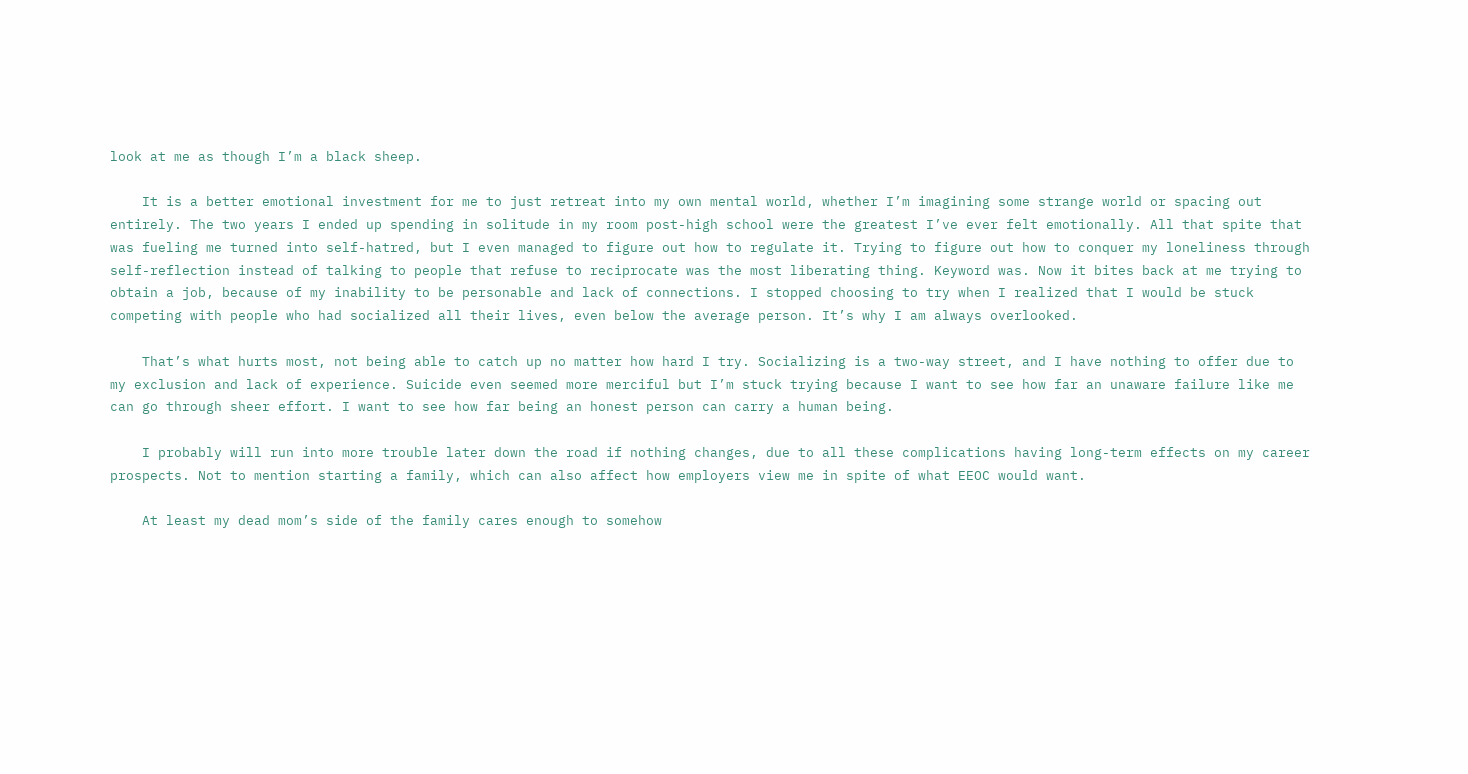look at me as though I’m a black sheep.

    It is a better emotional investment for me to just retreat into my own mental world, whether I’m imagining some strange world or spacing out entirely. The two years I ended up spending in solitude in my room post-high school were the greatest I’ve ever felt emotionally. All that spite that was fueling me turned into self-hatred, but I even managed to figure out how to regulate it. Trying to figure out how to conquer my loneliness through self-reflection instead of talking to people that refuse to reciprocate was the most liberating thing. Keyword was. Now it bites back at me trying to obtain a job, because of my inability to be personable and lack of connections. I stopped choosing to try when I realized that I would be stuck competing with people who had socialized all their lives, even below the average person. It’s why I am always overlooked.

    That’s what hurts most, not being able to catch up no matter how hard I try. Socializing is a two-way street, and I have nothing to offer due to my exclusion and lack of experience. Suicide even seemed more merciful but I’m stuck trying because I want to see how far an unaware failure like me can go through sheer effort. I want to see how far being an honest person can carry a human being.

    I probably will run into more trouble later down the road if nothing changes, due to all these complications having long-term effects on my career prospects. Not to mention starting a family, which can also affect how employers view me in spite of what EEOC would want.

    At least my dead mom’s side of the family cares enough to somehow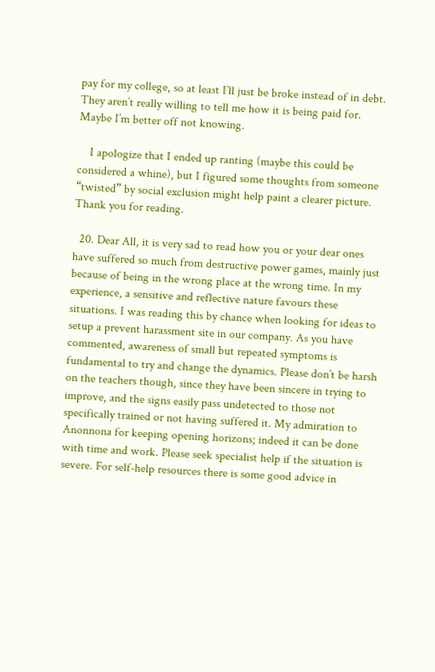pay for my college, so at least I’ll just be broke instead of in debt. They aren’t really willing to tell me how it is being paid for. Maybe I’m better off not knowing.

    I apologize that I ended up ranting (maybe this could be considered a whine), but I figured some thoughts from someone “twisted” by social exclusion might help paint a clearer picture. Thank you for reading.

  20. Dear All, it is very sad to read how you or your dear ones have suffered so much from destructive power games, mainly just because of being in the wrong place at the wrong time. In my experience, a sensitive and reflective nature favours these situations. I was reading this by chance when looking for ideas to setup a prevent harassment site in our company. As you have commented, awareness of small but repeated symptoms is fundamental to try and change the dynamics. Please don’t be harsh on the teachers though, since they have been sincere in trying to improve, and the signs easily pass undetected to those not specifically trained or not having suffered it. My admiration to Anonnona for keeping opening horizons; indeed it can be done with time and work. Please seek specialist help if the situation is severe. For self-help resources there is some good advice in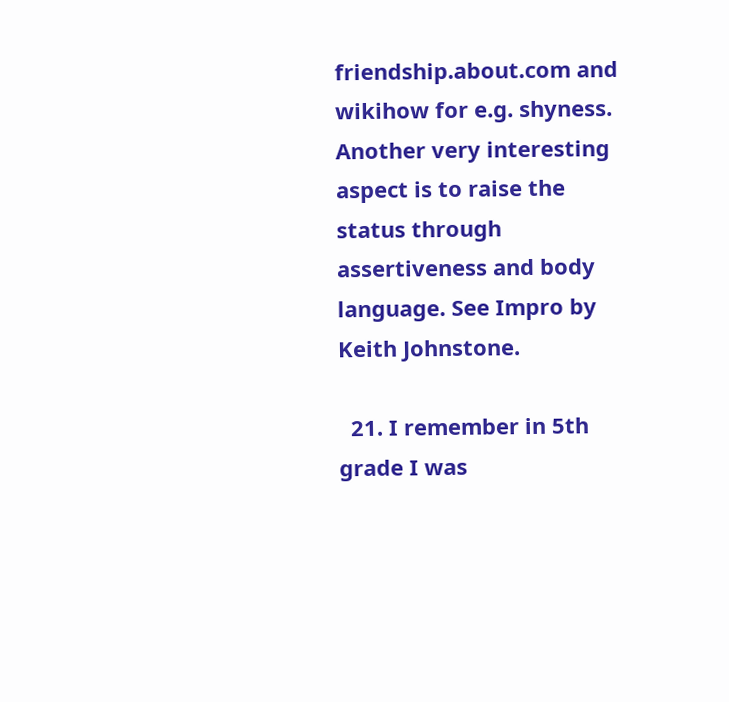friendship.about.com and wikihow for e.g. shyness. Another very interesting aspect is to raise the status through assertiveness and body language. See Impro by Keith Johnstone.

  21. I remember in 5th grade I was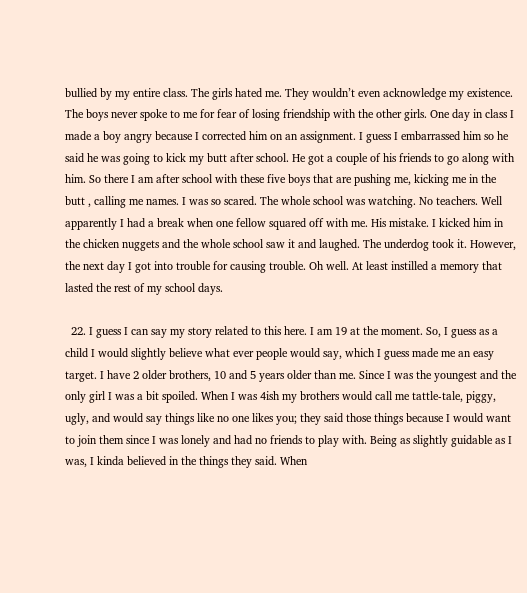bullied by my entire class. The girls hated me. They wouldn’t even acknowledge my existence. The boys never spoke to me for fear of losing friendship with the other girls. One day in class I made a boy angry because I corrected him on an assignment. I guess I embarrassed him so he said he was going to kick my butt after school. He got a couple of his friends to go along with him. So there I am after school with these five boys that are pushing me, kicking me in the butt , calling me names. I was so scared. The whole school was watching. No teachers. Well apparently I had a break when one fellow squared off with me. His mistake. I kicked him in the chicken nuggets and the whole school saw it and laughed. The underdog took it. However, the next day I got into trouble for causing trouble. Oh well. At least instilled a memory that lasted the rest of my school days.

  22. I guess I can say my story related to this here. I am 19 at the moment. So, I guess as a child I would slightly believe what ever people would say, which I guess made me an easy target. I have 2 older brothers, 10 and 5 years older than me. Since I was the youngest and the only girl I was a bit spoiled. When I was 4ish my brothers would call me tattle-tale, piggy, ugly, and would say things like no one likes you; they said those things because I would want to join them since I was lonely and had no friends to play with. Being as slightly guidable as I was, I kinda believed in the things they said. When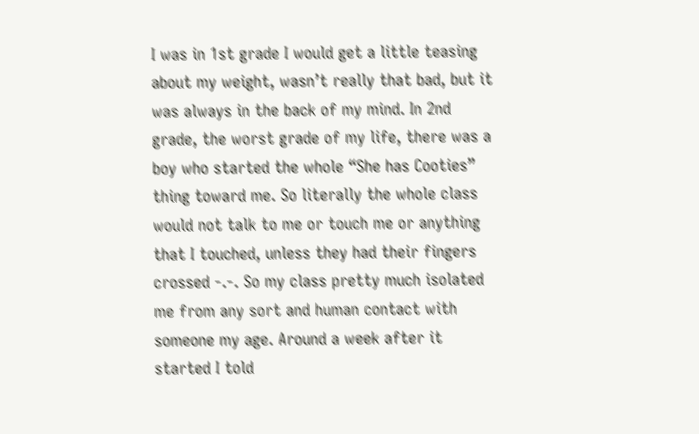I was in 1st grade I would get a little teasing about my weight, wasn’t really that bad, but it was always in the back of my mind. In 2nd grade, the worst grade of my life, there was a boy who started the whole “She has Cooties” thing toward me. So literally the whole class would not talk to me or touch me or anything that I touched, unless they had their fingers crossed -.-. So my class pretty much isolated me from any sort and human contact with someone my age. Around a week after it started I told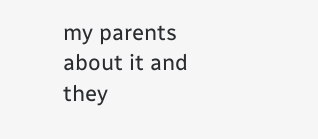my parents about it and they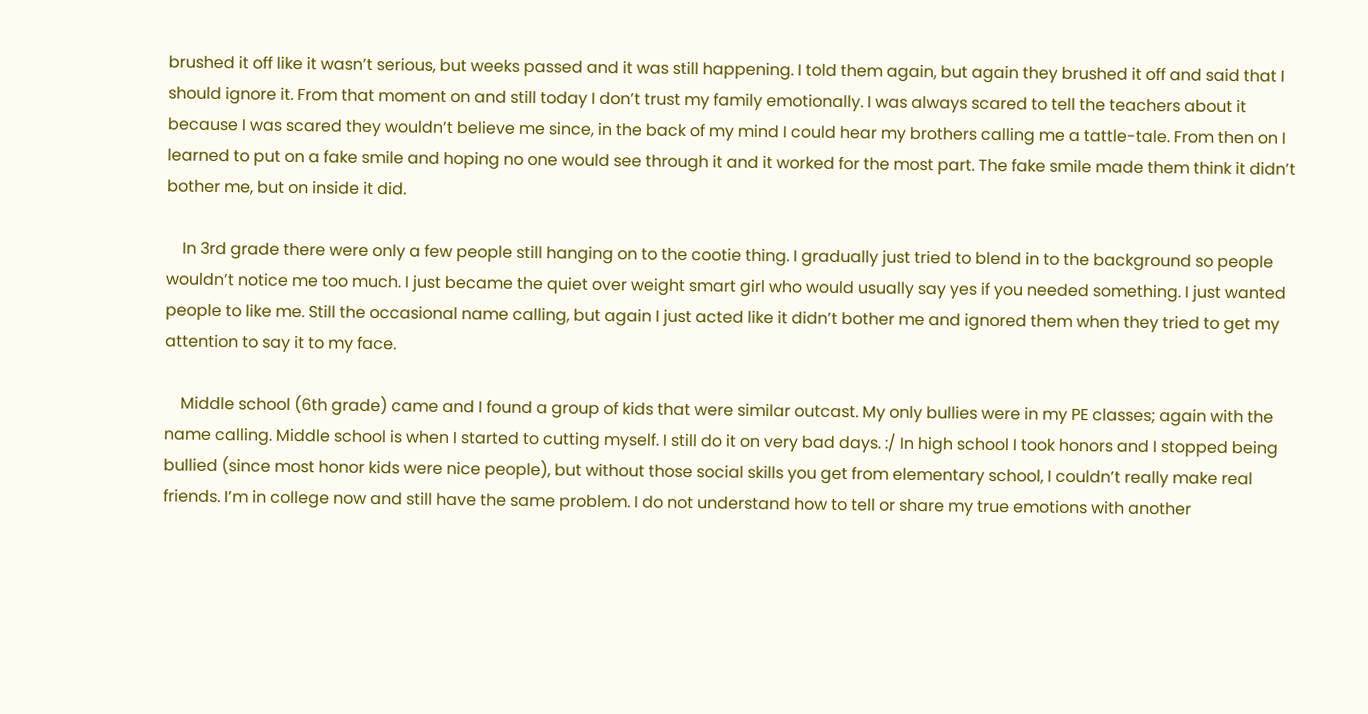brushed it off like it wasn’t serious, but weeks passed and it was still happening. I told them again, but again they brushed it off and said that I should ignore it. From that moment on and still today I don’t trust my family emotionally. I was always scared to tell the teachers about it because I was scared they wouldn’t believe me since, in the back of my mind I could hear my brothers calling me a tattle-tale. From then on I learned to put on a fake smile and hoping no one would see through it and it worked for the most part. The fake smile made them think it didn’t bother me, but on inside it did.

    In 3rd grade there were only a few people still hanging on to the cootie thing. I gradually just tried to blend in to the background so people wouldn’t notice me too much. I just became the quiet over weight smart girl who would usually say yes if you needed something. I just wanted people to like me. Still the occasional name calling, but again I just acted like it didn’t bother me and ignored them when they tried to get my attention to say it to my face.

    Middle school (6th grade) came and I found a group of kids that were similar outcast. My only bullies were in my PE classes; again with the name calling. Middle school is when I started to cutting myself. I still do it on very bad days. :/ In high school I took honors and I stopped being bullied (since most honor kids were nice people), but without those social skills you get from elementary school, I couldn’t really make real friends. I’m in college now and still have the same problem. I do not understand how to tell or share my true emotions with another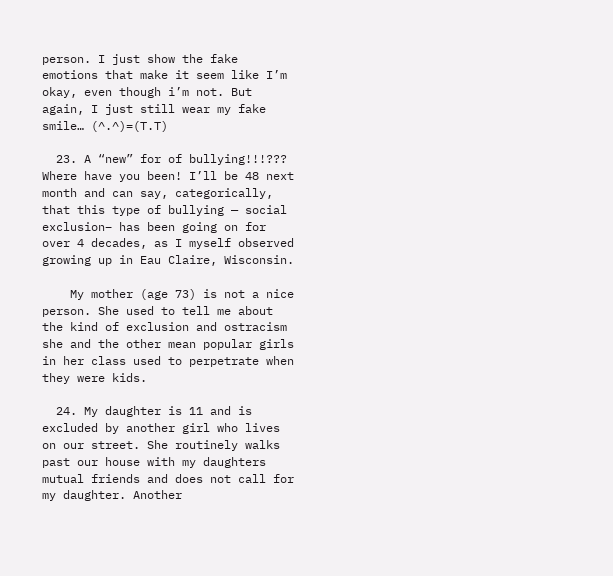person. I just show the fake emotions that make it seem like I’m okay, even though i’m not. But again, I just still wear my fake smile… (^.^)=(T.T)

  23. A “new” for of bullying!!!??? Where have you been! I’ll be 48 next month and can say, categorically, that this type of bullying — social exclusion– has been going on for over 4 decades, as I myself observed growing up in Eau Claire, Wisconsin.

    My mother (age 73) is not a nice person. She used to tell me about the kind of exclusion and ostracism she and the other mean popular girls in her class used to perpetrate when they were kids.

  24. My daughter is 11 and is excluded by another girl who lives on our street. She routinely walks past our house with my daughters mutual friends and does not call for my daughter. Another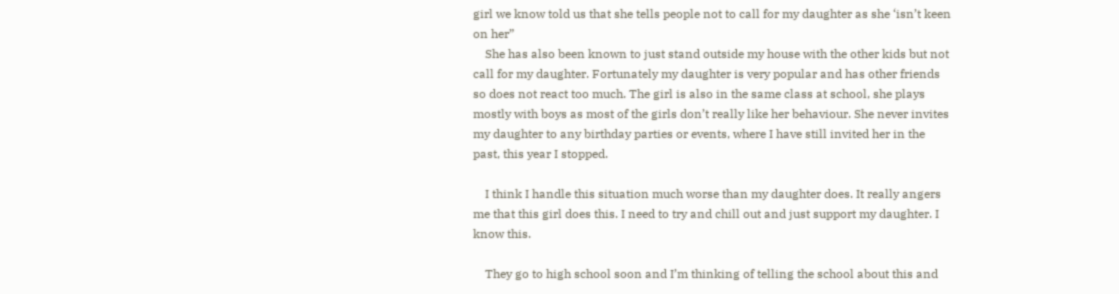girl we know told us that she tells people not to call for my daughter as she ‘isn’t keen on her”
    She has also been known to just stand outside my house with the other kids but not call for my daughter. Fortunately my daughter is very popular and has other friends so does not react too much. The girl is also in the same class at school, she plays mostly with boys as most of the girls don’t really like her behaviour. She never invites my daughter to any birthday parties or events, where I have still invited her in the past, this year I stopped.

    I think I handle this situation much worse than my daughter does. It really angers me that this girl does this. I need to try and chill out and just support my daughter. I know this.

    They go to high school soon and I’m thinking of telling the school about this and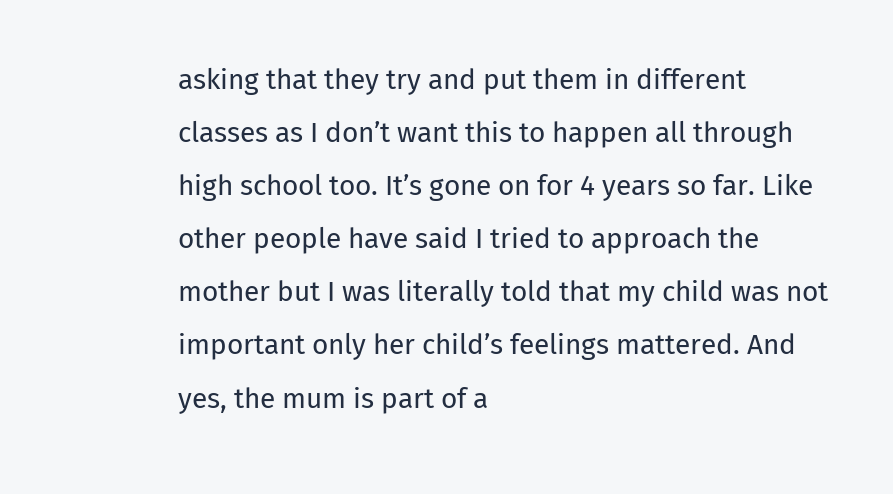asking that they try and put them in different classes as I don’t want this to happen all through high school too. It’s gone on for 4 years so far. Like other people have said I tried to approach the mother but I was literally told that my child was not important only her child’s feelings mattered. And yes, the mum is part of a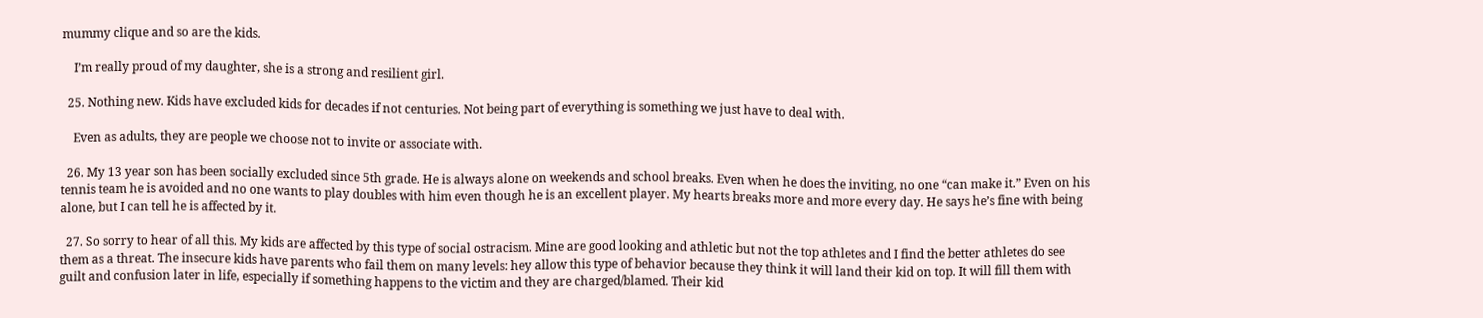mummy clique and so are the kids.

    I’m really proud of my daughter, she is a strong and resilient girl.

  25. Nothing new. Kids have excluded kids for decades if not centuries. Not being part of everything is something we just have to deal with.

    Even as adults, they are people we choose not to invite or associate with.

  26. My 13 year son has been socially excluded since 5th grade. He is always alone on weekends and school breaks. Even when he does the inviting, no one “can make it.” Even on his tennis team he is avoided and no one wants to play doubles with him even though he is an excellent player. My hearts breaks more and more every day. He says he’s fine with being alone, but I can tell he is affected by it.

  27. So sorry to hear of all this. My kids are affected by this type of social ostracism. Mine are good looking and athletic but not the top athletes and I find the better athletes do see them as a threat. The insecure kids have parents who fail them on many levels: hey allow this type of behavior because they think it will land their kid on top. It will fill them with guilt and confusion later in life, especially if something happens to the victim and they are charged/blamed. Their kid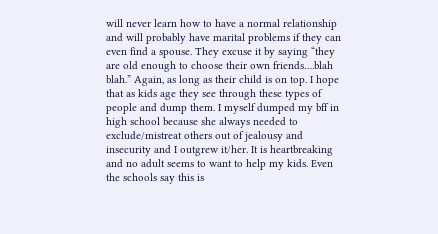will never learn how to have a normal relationship and will probably have marital problems if they can even find a spouse. They excuse it by saying “they are old enough to choose their own friends….blah blah.” Again, as long as their child is on top. I hope that as kids age they see through these types of people and dump them. I myself dumped my bff in high school because she always needed to exclude/mistreat others out of jealousy and insecurity and I outgrew it/her. It is heartbreaking and no adult seems to want to help my kids. Even the schools say this is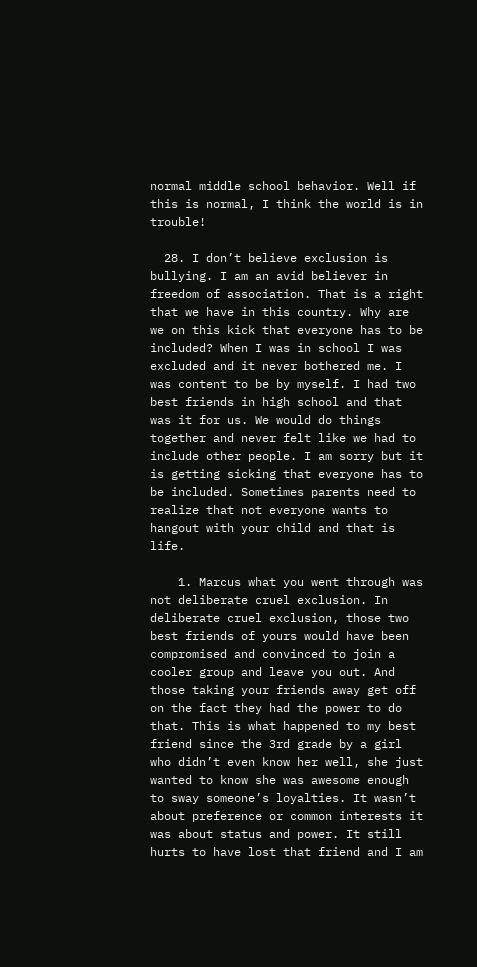normal middle school behavior. Well if this is normal, I think the world is in trouble!

  28. I don’t believe exclusion is bullying. I am an avid believer in freedom of association. That is a right that we have in this country. Why are we on this kick that everyone has to be included? When I was in school I was excluded and it never bothered me. I was content to be by myself. I had two best friends in high school and that was it for us. We would do things together and never felt like we had to include other people. I am sorry but it is getting sicking that everyone has to be included. Sometimes parents need to realize that not everyone wants to hangout with your child and that is life.

    1. Marcus what you went through was not deliberate cruel exclusion. In deliberate cruel exclusion, those two best friends of yours would have been compromised and convinced to join a cooler group and leave you out. And those taking your friends away get off on the fact they had the power to do that. This is what happened to my best friend since the 3rd grade by a girl who didn’t even know her well, she just wanted to know she was awesome enough to sway someone’s loyalties. It wasn’t about preference or common interests it was about status and power. It still hurts to have lost that friend and I am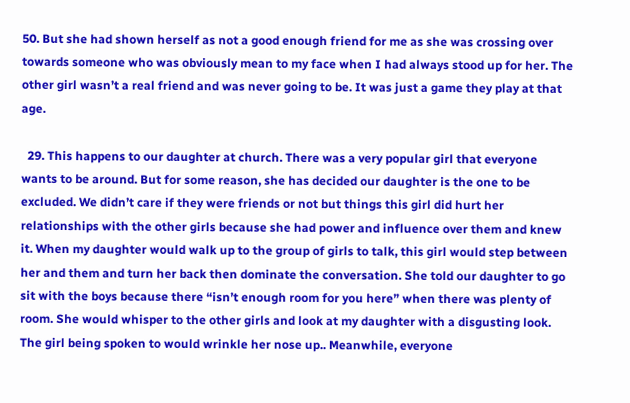50. But she had shown herself as not a good enough friend for me as she was crossing over towards someone who was obviously mean to my face when I had always stood up for her. The other girl wasn’t a real friend and was never going to be. It was just a game they play at that age.

  29. This happens to our daughter at church. There was a very popular girl that everyone wants to be around. But for some reason, she has decided our daughter is the one to be excluded. We didn’t care if they were friends or not but things this girl did hurt her relationships with the other girls because she had power and influence over them and knew it. When my daughter would walk up to the group of girls to talk, this girl would step between her and them and turn her back then dominate the conversation. She told our daughter to go sit with the boys because there “isn’t enough room for you here” when there was plenty of room. She would whisper to the other girls and look at my daughter with a disgusting look. The girl being spoken to would wrinkle her nose up.. Meanwhile, everyone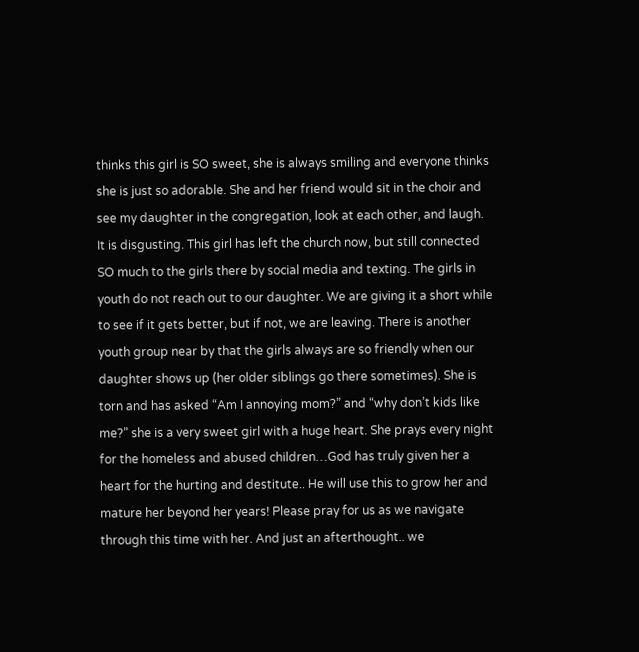thinks this girl is SO sweet, she is always smiling and everyone thinks she is just so adorable. She and her friend would sit in the choir and see my daughter in the congregation, look at each other, and laugh. It is disgusting. This girl has left the church now, but still connected SO much to the girls there by social media and texting. The girls in youth do not reach out to our daughter. We are giving it a short while to see if it gets better, but if not, we are leaving. There is another youth group near by that the girls always are so friendly when our daughter shows up (her older siblings go there sometimes). She is torn and has asked “Am I annoying mom?” and “why don’t kids like me?” she is a very sweet girl with a huge heart. She prays every night for the homeless and abused children…God has truly given her a heart for the hurting and destitute.. He will use this to grow her and mature her beyond her years! Please pray for us as we navigate through this time with her. And just an afterthought.. we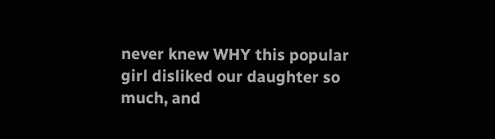never knew WHY this popular girl disliked our daughter so much, and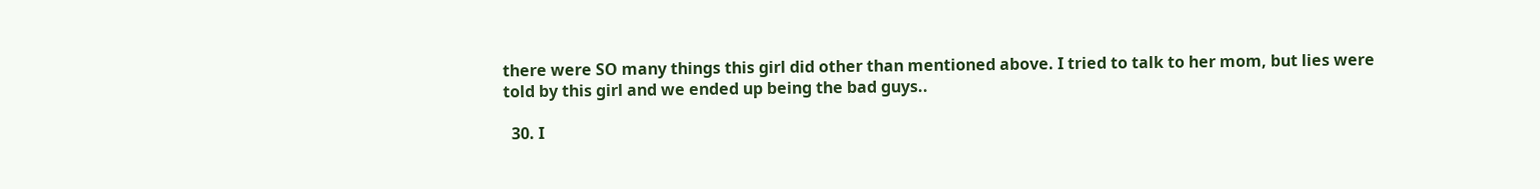there were SO many things this girl did other than mentioned above. I tried to talk to her mom, but lies were told by this girl and we ended up being the bad guys..

  30. I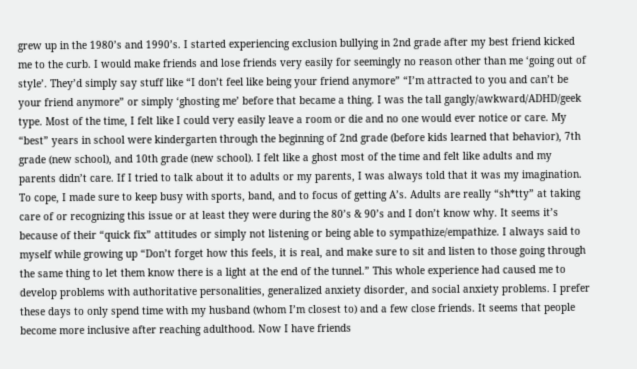grew up in the 1980’s and 1990’s. I started experiencing exclusion bullying in 2nd grade after my best friend kicked me to the curb. I would make friends and lose friends very easily for seemingly no reason other than me ‘going out of style’. They’d simply say stuff like “I don’t feel like being your friend anymore” “I’m attracted to you and can’t be your friend anymore” or simply ‘ghosting me’ before that became a thing. I was the tall gangly/awkward/ADHD/geek type. Most of the time, I felt like I could very easily leave a room or die and no one would ever notice or care. My “best” years in school were kindergarten through the beginning of 2nd grade (before kids learned that behavior), 7th grade (new school), and 10th grade (new school). I felt like a ghost most of the time and felt like adults and my parents didn’t care. If I tried to talk about it to adults or my parents, I was always told that it was my imagination. To cope, I made sure to keep busy with sports, band, and to focus of getting A’s. Adults are really “sh*tty” at taking care of or recognizing this issue or at least they were during the 80’s & 90’s and I don’t know why. It seems it’s because of their “quick fix” attitudes or simply not listening or being able to sympathize/empathize. I always said to myself while growing up “Don’t forget how this feels, it is real, and make sure to sit and listen to those going through the same thing to let them know there is a light at the end of the tunnel.” This whole experience had caused me to develop problems with authoritative personalities, generalized anxiety disorder, and social anxiety problems. I prefer these days to only spend time with my husband (whom I’m closest to) and a few close friends. It seems that people become more inclusive after reaching adulthood. Now I have friends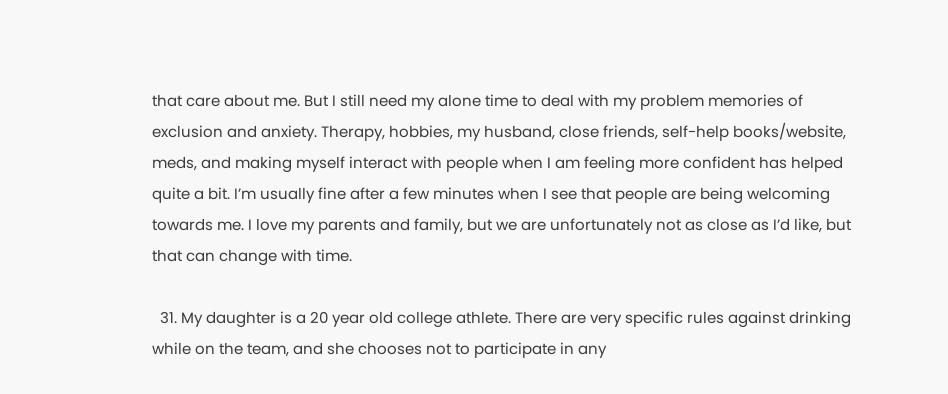that care about me. But I still need my alone time to deal with my problem memories of exclusion and anxiety. Therapy, hobbies, my husband, close friends, self-help books/website, meds, and making myself interact with people when I am feeling more confident has helped quite a bit. I’m usually fine after a few minutes when I see that people are being welcoming towards me. I love my parents and family, but we are unfortunately not as close as I’d like, but that can change with time.

  31. My daughter is a 20 year old college athlete. There are very specific rules against drinking while on the team, and she chooses not to participate in any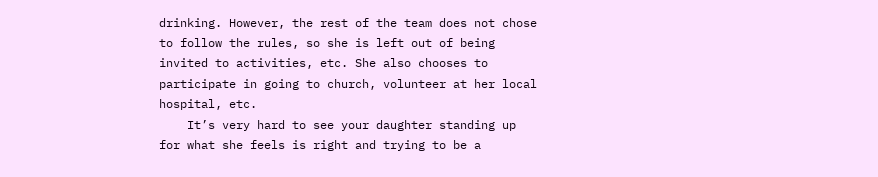drinking. However, the rest of the team does not chose to follow the rules, so she is left out of being invited to activities, etc. She also chooses to participate in going to church, volunteer at her local hospital, etc.
    It’s very hard to see your daughter standing up for what she feels is right and trying to be a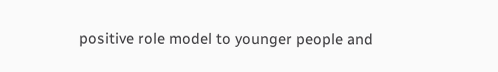positive role model to younger people and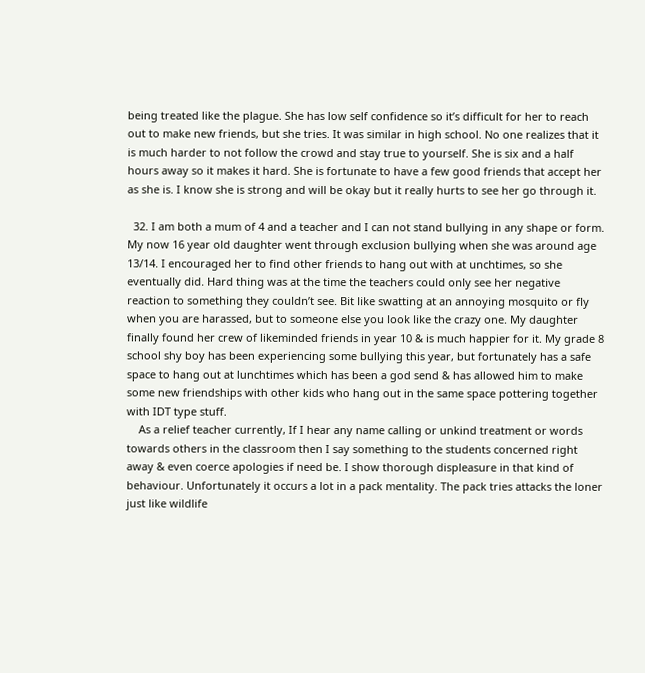being treated like the plague. She has low self confidence so it’s difficult for her to reach out to make new friends, but she tries. It was similar in high school. No one realizes that it is much harder to not follow the crowd and stay true to yourself. She is six and a half hours away so it makes it hard. She is fortunate to have a few good friends that accept her as she is. I know she is strong and will be okay but it really hurts to see her go through it.

  32. I am both a mum of 4 and a teacher and I can not stand bullying in any shape or form. My now 16 year old daughter went through exclusion bullying when she was around age 13/14. I encouraged her to find other friends to hang out with at unchtimes, so she eventually did. Hard thing was at the time the teachers could only see her negative reaction to something they couldn’t see. Bit like swatting at an annoying mosquito or fly when you are harassed, but to someone else you look like the crazy one. My daughter finally found her crew of likeminded friends in year 10 & is much happier for it. My grade 8 school shy boy has been experiencing some bullying this year, but fortunately has a safe space to hang out at lunchtimes which has been a god send & has allowed him to make some new friendships with other kids who hang out in the same space pottering together with IDT type stuff.
    As a relief teacher currently, If I hear any name calling or unkind treatment or words towards others in the classroom then I say something to the students concerned right away & even coerce apologies if need be. I show thorough displeasure in that kind of behaviour. Unfortunately it occurs a lot in a pack mentality. The pack tries attacks the loner just like wildlife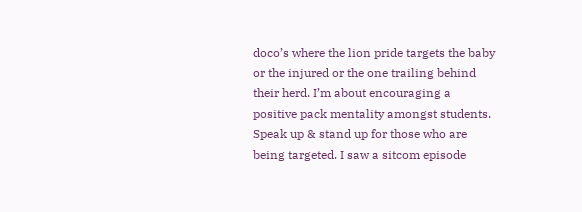doco’s where the lion pride targets the baby or the injured or the one trailing behind their herd. I’m about encouraging a positive pack mentality amongst students. Speak up & stand up for those who are being targeted. I saw a sitcom episode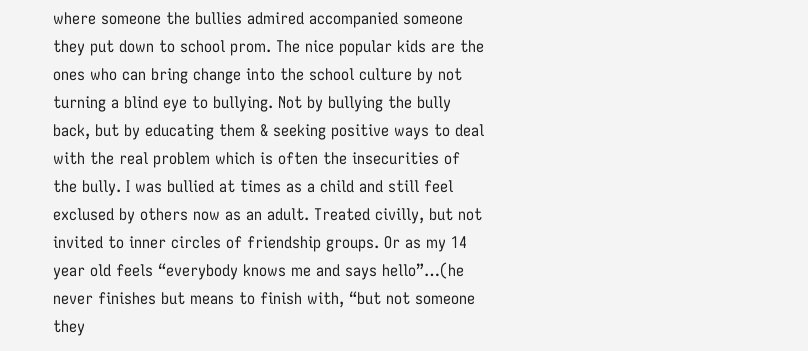where someone the bullies admired accompanied someone they put down to school prom. The nice popular kids are the ones who can bring change into the school culture by not turning a blind eye to bullying. Not by bullying the bully back, but by educating them & seeking positive ways to deal with the real problem which is often the insecurities of the bully. I was bullied at times as a child and still feel exclused by others now as an adult. Treated civilly, but not invited to inner circles of friendship groups. Or as my 14 year old feels “everybody knows me and says hello”…(he never finishes but means to finish with, “but not someone they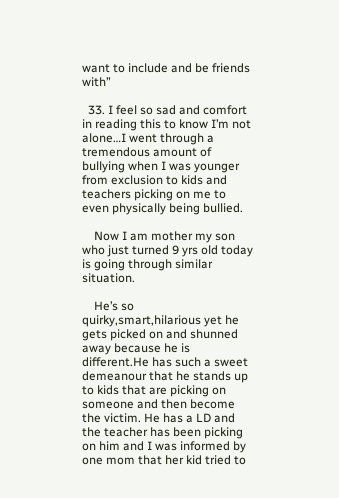want to include and be friends with”

  33. I feel so sad and comfort in reading this to know I’m not alone…I went through a tremendous amount of bullying when I was younger from exclusion to kids and teachers picking on me to even physically being bullied.

    Now I am mother my son who just turned 9 yrs old today is going through similar situation.

    He’s so quirky,smart,hilarious yet he gets picked on and shunned away because he is different.He has such a sweet demeanour that he stands up to kids that are picking on someone and then become the victim. He has a LD and the teacher has been picking on him and I was informed by one mom that her kid tried to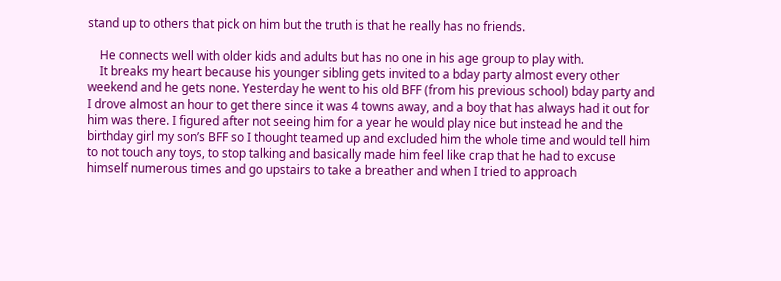stand up to others that pick on him but the truth is that he really has no friends.

    He connects well with older kids and adults but has no one in his age group to play with.
    It breaks my heart because his younger sibling gets invited to a bday party almost every other weekend and he gets none. Yesterday he went to his old BFF (from his previous school) bday party and I drove almost an hour to get there since it was 4 towns away, and a boy that has always had it out for him was there. I figured after not seeing him for a year he would play nice but instead he and the birthday girl my son’s BFF so I thought teamed up and excluded him the whole time and would tell him to not touch any toys, to stop talking and basically made him feel like crap that he had to excuse himself numerous times and go upstairs to take a breather and when I tried to approach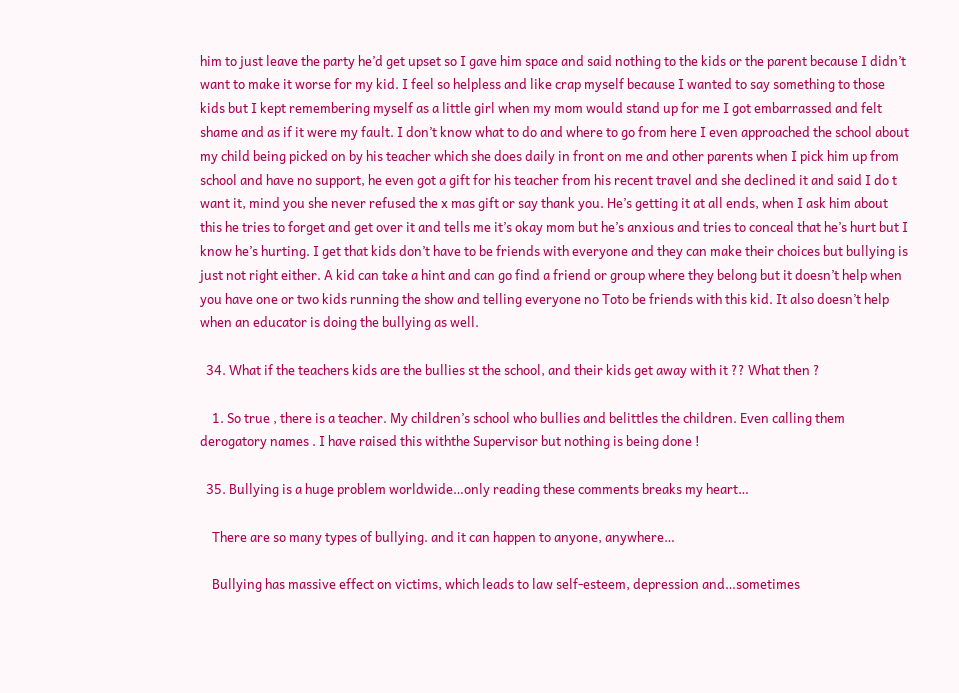him to just leave the party he’d get upset so I gave him space and said nothing to the kids or the parent because I didn’t want to make it worse for my kid. I feel so helpless and like crap myself because I wanted to say something to those kids but I kept remembering myself as a little girl when my mom would stand up for me I got embarrassed and felt shame and as if it were my fault. I don’t know what to do and where to go from here I even approached the school about my child being picked on by his teacher which she does daily in front on me and other parents when I pick him up from school and have no support, he even got a gift for his teacher from his recent travel and she declined it and said I do t want it, mind you she never refused the x mas gift or say thank you. He’s getting it at all ends, when I ask him about this he tries to forget and get over it and tells me it’s okay mom but he’s anxious and tries to conceal that he’s hurt but I know he’s hurting. I get that kids don’t have to be friends with everyone and they can make their choices but bullying is just not right either. A kid can take a hint and can go find a friend or group where they belong but it doesn’t help when you have one or two kids running the show and telling everyone no Toto be friends with this kid. It also doesn’t help when an educator is doing the bullying as well.

  34. What if the teachers kids are the bullies st the school, and their kids get away with it ?? What then ?

    1. So true , there is a teacher. My children’s school who bullies and belittles the children. Even calling them derogatory names . I have raised this withthe Supervisor but nothing is being done !

  35. Bullying is a huge problem worldwide…only reading these comments breaks my heart…

    There are so many types of bullying. and it can happen to anyone, anywhere…

    Bullying has massive effect on victims, which leads to law self-esteem, depression and…sometimes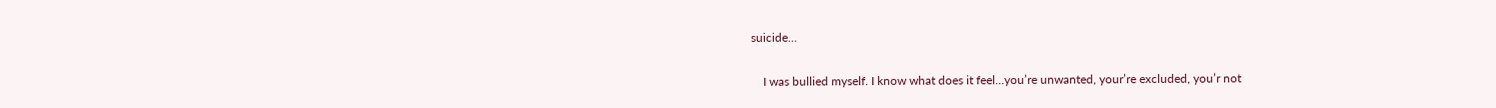suicide…

    I was bullied myself. I know what does it feel…you’re unwanted, your’re excluded, you’r not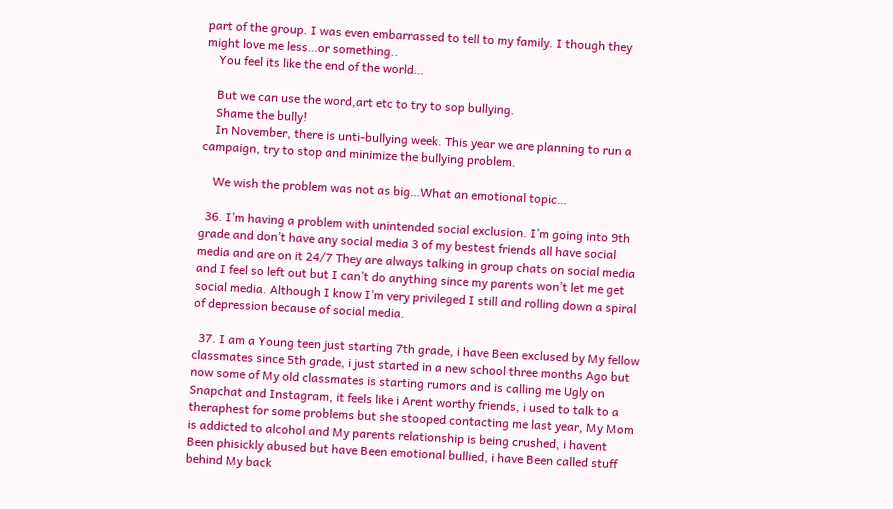part of the group. I was even embarrassed to tell to my family. I though they might love me less…or something..
    You feel its like the end of the world…

    But we can use the word,art etc to try to sop bullying.
    Shame the bully!
    In November, there is unti-bullying week. This year we are planning to run a campaign, try to stop and minimize the bullying problem.

    We wish the problem was not as big…What an emotional topic…

  36. I’m having a problem with unintended social exclusion. I’m going into 9th grade and don’t have any social media 3 of my bestest friends all have social media and are on it 24/7 They are always talking in group chats on social media and I feel so left out but I can’t do anything since my parents won’t let me get social media. Although I know I’m very privileged I still and rolling down a spiral of depression because of social media.

  37. I am a Young teen just starting 7th grade, i have Been exclused by My fellow classmates since 5th grade, i just started in a new school three months Ago but now some of My old classmates is starting rumors and is calling me Ugly on Snapchat and Instagram, it feels like i Arent worthy friends, i used to talk to a theraphest for some problems but she stooped contacting me last year, My Mom is addicted to alcohol and My parents relationship is being crushed, i havent Been phisickly abused but have Been emotional bullied, i have Been called stuff behind My back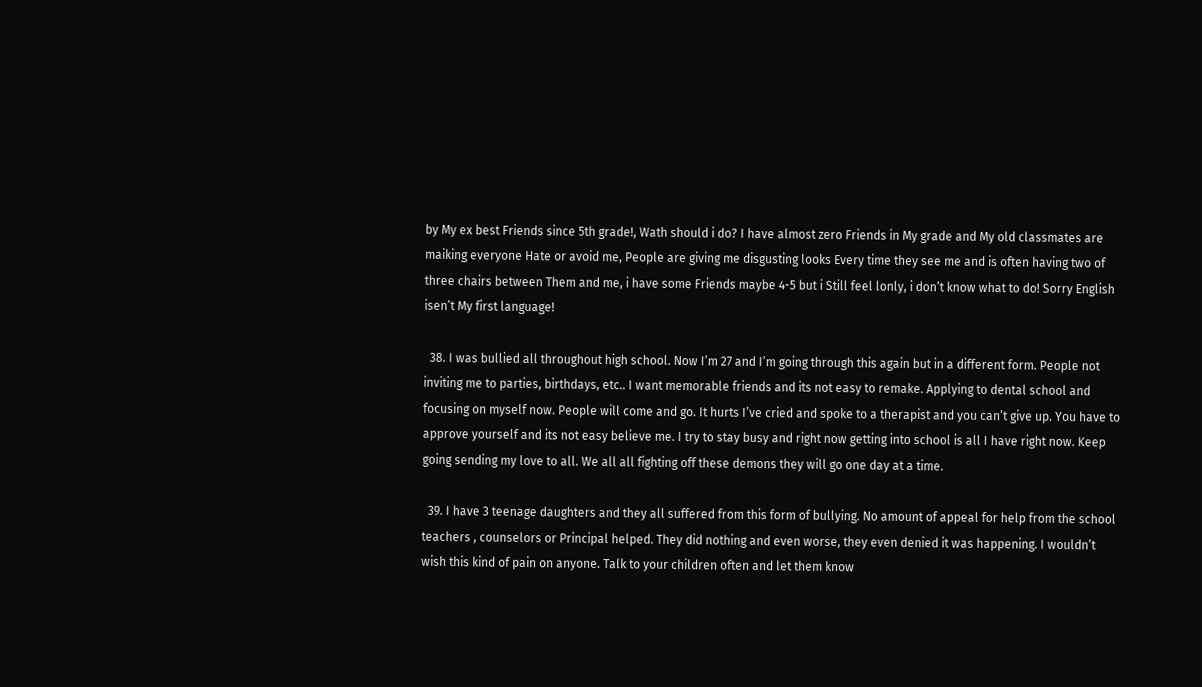by My ex best Friends since 5th grade!, Wath should i do? I have almost zero Friends in My grade and My old classmates are maiking everyone Hate or avoid me, People are giving me disgusting looks Every time they see me and is often having two of three chairs between Them and me, i have some Friends maybe 4-5 but i Still feel lonly, i don’t know what to do! Sorry English isen’t My first language!

  38. I was bullied all throughout high school. Now I’m 27 and I’m going through this again but in a different form. People not inviting me to parties, birthdays, etc.. I want memorable friends and its not easy to remake. Applying to dental school and focusing on myself now. People will come and go. It hurts I’ve cried and spoke to a therapist and you can’t give up. You have to approve yourself and its not easy believe me. I try to stay busy and right now getting into school is all I have right now. Keep going sending my love to all. We all all fighting off these demons they will go one day at a time.

  39. I have 3 teenage daughters and they all suffered from this form of bullying. No amount of appeal for help from the school teachers , counselors or Principal helped. They did nothing and even worse, they even denied it was happening. I wouldn’t wish this kind of pain on anyone. Talk to your children often and let them know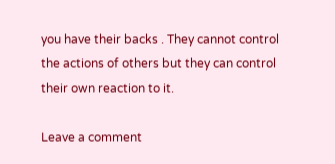you have their backs . They cannot control the actions of others but they can control their own reaction to it.

Leave a comment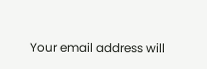Your email address will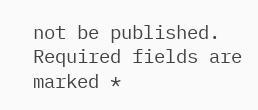not be published. Required fields are marked *